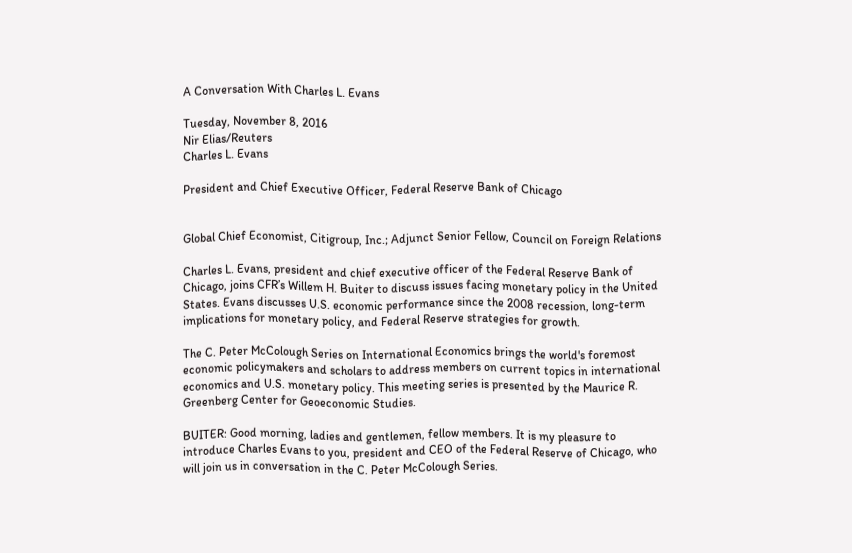A Conversation With Charles L. Evans

Tuesday, November 8, 2016
Nir Elias/Reuters
Charles L. Evans

President and Chief Executive Officer, Federal Reserve Bank of Chicago


Global Chief Economist, Citigroup, Inc.; Adjunct Senior Fellow, Council on Foreign Relations

Charles L. Evans, president and chief executive officer of the Federal Reserve Bank of Chicago, joins CFR’s Willem H. Buiter to discuss issues facing monetary policy in the United States. Evans discusses U.S. economic performance since the 2008 recession, long-term implications for monetary policy, and Federal Reserve strategies for growth.

The C. Peter McColough Series on International Economics brings the world's foremost economic policymakers and scholars to address members on current topics in international economics and U.S. monetary policy. This meeting series is presented by the Maurice R. Greenberg Center for Geoeconomic Studies.

BUITER: Good morning, ladies and gentlemen, fellow members. It is my pleasure to introduce Charles Evans to you, president and CEO of the Federal Reserve of Chicago, who will join us in conversation in the C. Peter McColough Series.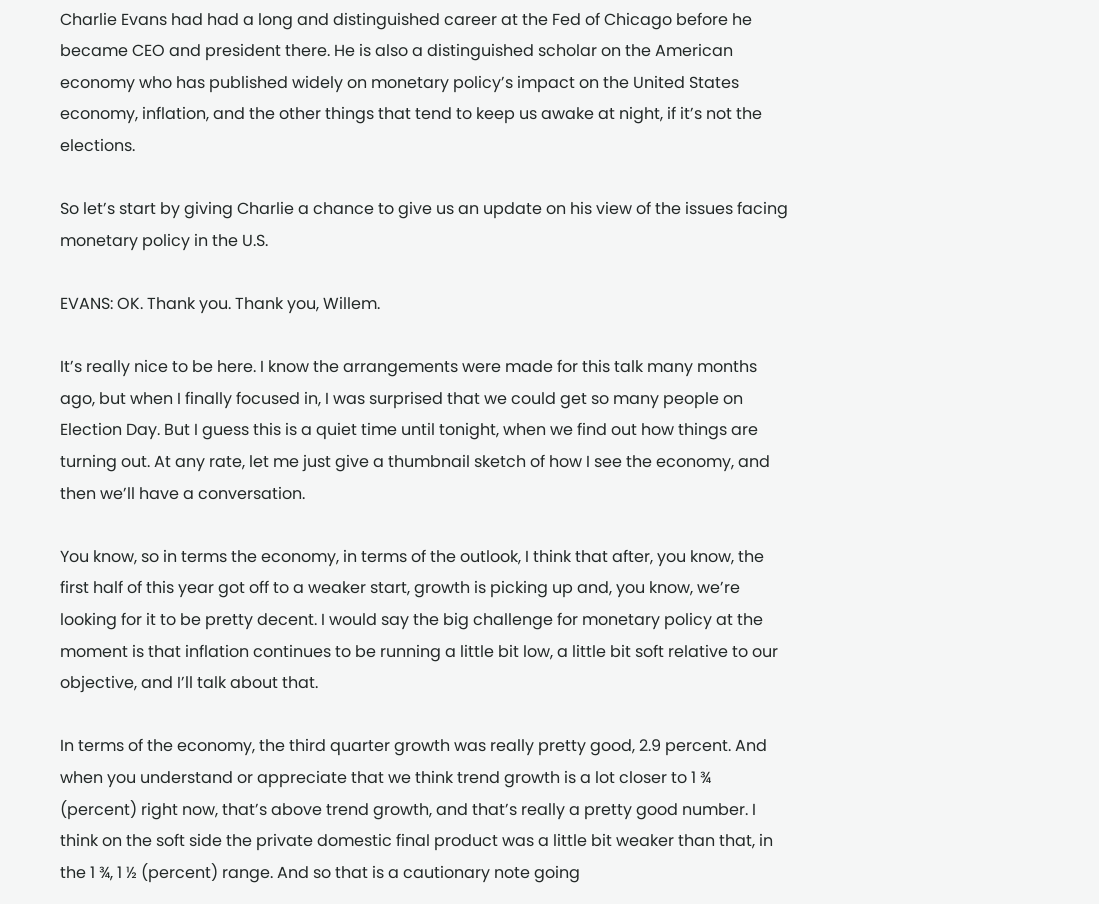Charlie Evans had had a long and distinguished career at the Fed of Chicago before he became CEO and president there. He is also a distinguished scholar on the American economy who has published widely on monetary policy’s impact on the United States economy, inflation, and the other things that tend to keep us awake at night, if it’s not the elections.

So let’s start by giving Charlie a chance to give us an update on his view of the issues facing monetary policy in the U.S.

EVANS: OK. Thank you. Thank you, Willem.

It’s really nice to be here. I know the arrangements were made for this talk many months ago, but when I finally focused in, I was surprised that we could get so many people on Election Day. But I guess this is a quiet time until tonight, when we find out how things are turning out. At any rate, let me just give a thumbnail sketch of how I see the economy, and then we’ll have a conversation.

You know, so in terms the economy, in terms of the outlook, I think that after, you know, the first half of this year got off to a weaker start, growth is picking up and, you know, we’re looking for it to be pretty decent. I would say the big challenge for monetary policy at the moment is that inflation continues to be running a little bit low, a little bit soft relative to our objective, and I’ll talk about that.

In terms of the economy, the third quarter growth was really pretty good, 2.9 percent. And when you understand or appreciate that we think trend growth is a lot closer to 1 ¾ (percent) right now, that’s above trend growth, and that’s really a pretty good number. I think on the soft side the private domestic final product was a little bit weaker than that, in the 1 ¾, 1 ½ (percent) range. And so that is a cautionary note going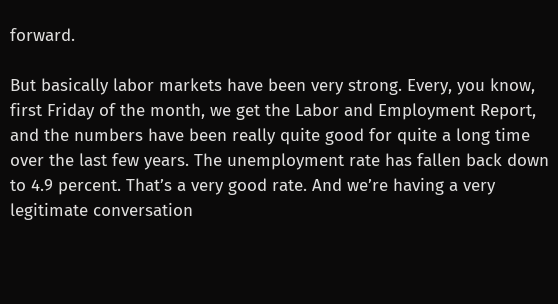forward.

But basically labor markets have been very strong. Every, you know, first Friday of the month, we get the Labor and Employment Report, and the numbers have been really quite good for quite a long time over the last few years. The unemployment rate has fallen back down to 4.9 percent. That’s a very good rate. And we’re having a very legitimate conversation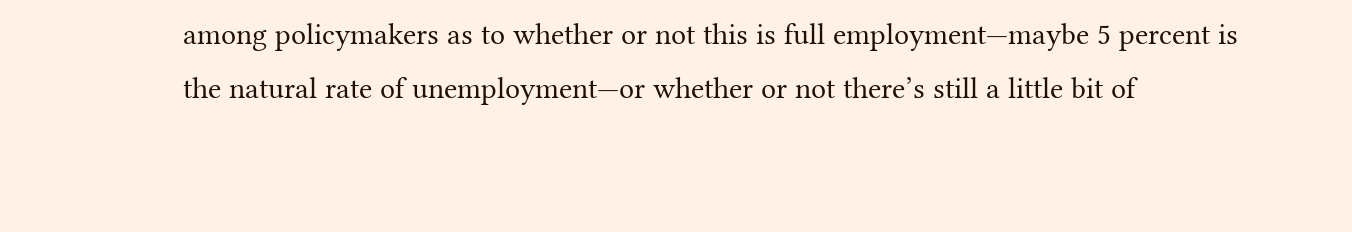among policymakers as to whether or not this is full employment—maybe 5 percent is the natural rate of unemployment—or whether or not there’s still a little bit of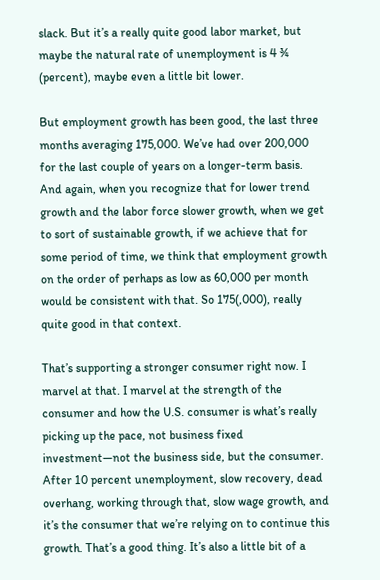slack. But it’s a really quite good labor market, but maybe the natural rate of unemployment is 4 ¾ (percent), maybe even a little bit lower.

But employment growth has been good, the last three months averaging 175,000. We’ve had over 200,000 for the last couple of years on a longer-term basis. And again, when you recognize that for lower trend growth and the labor force slower growth, when we get to sort of sustainable growth, if we achieve that for some period of time, we think that employment growth on the order of perhaps as low as 60,000 per month would be consistent with that. So 175(,000), really quite good in that context.

That’s supporting a stronger consumer right now. I marvel at that. I marvel at the strength of the consumer and how the U.S. consumer is what’s really picking up the pace, not business fixed investment—not the business side, but the consumer. After 10 percent unemployment, slow recovery, dead overhang, working through that, slow wage growth, and it’s the consumer that we’re relying on to continue this growth. That’s a good thing. It’s also a little bit of a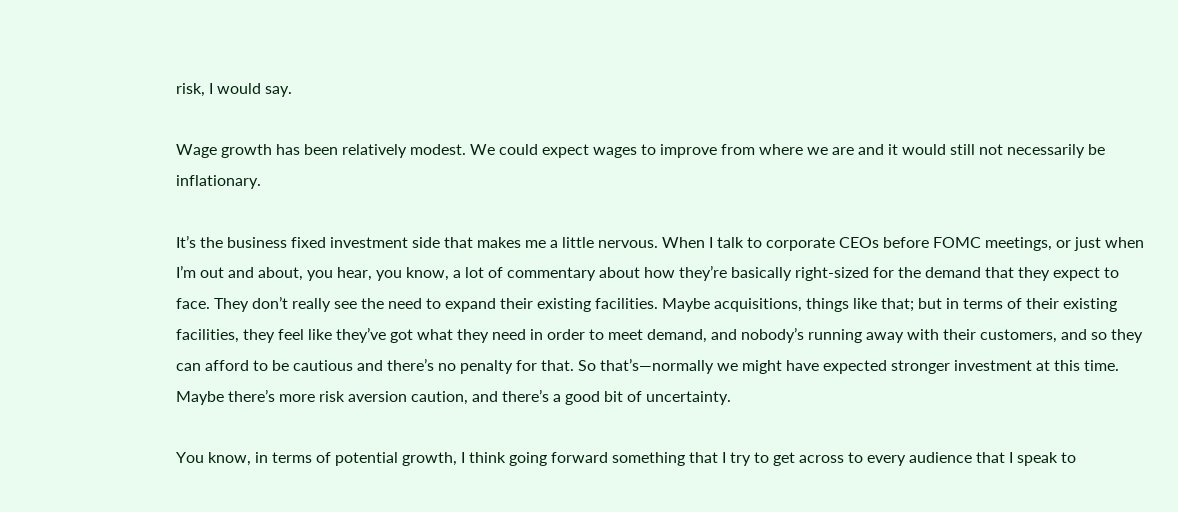risk, I would say.

Wage growth has been relatively modest. We could expect wages to improve from where we are and it would still not necessarily be inflationary.

It’s the business fixed investment side that makes me a little nervous. When I talk to corporate CEOs before FOMC meetings, or just when I’m out and about, you hear, you know, a lot of commentary about how they’re basically right-sized for the demand that they expect to face. They don’t really see the need to expand their existing facilities. Maybe acquisitions, things like that; but in terms of their existing facilities, they feel like they’ve got what they need in order to meet demand, and nobody’s running away with their customers, and so they can afford to be cautious and there’s no penalty for that. So that’s—normally we might have expected stronger investment at this time. Maybe there’s more risk aversion caution, and there’s a good bit of uncertainty.

You know, in terms of potential growth, I think going forward something that I try to get across to every audience that I speak to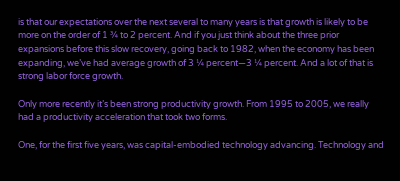is that our expectations over the next several to many years is that growth is likely to be more on the order of 1 ¾ to 2 percent. And if you just think about the three prior expansions before this slow recovery, going back to 1982, when the economy has been expanding, we’ve had average growth of 3 ¼ percent—3 ¼ percent. And a lot of that is strong labor force growth.

Only more recently it’s been strong productivity growth. From 1995 to 2005, we really had a productivity acceleration that took two forms.

One, for the first five years, was capital-embodied technology advancing. Technology and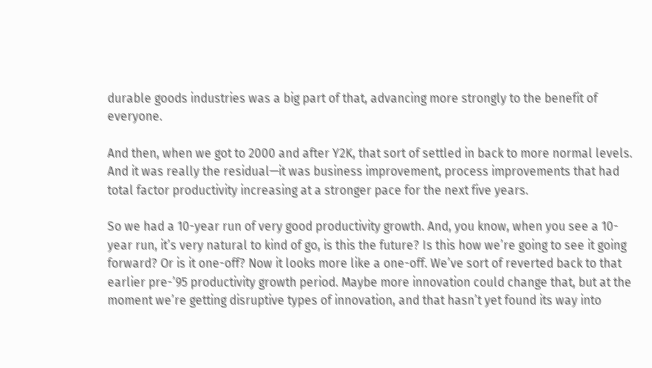durable goods industries was a big part of that, advancing more strongly to the benefit of everyone.

And then, when we got to 2000 and after Y2K, that sort of settled in back to more normal levels. And it was really the residual—it was business improvement, process improvements that had total factor productivity increasing at a stronger pace for the next five years.

So we had a 10-year run of very good productivity growth. And, you know, when you see a 10-year run, it’s very natural to kind of go, is this the future? Is this how we’re going to see it going forward? Or is it one-off? Now it looks more like a one-off. We’ve sort of reverted back to that earlier pre-’95 productivity growth period. Maybe more innovation could change that, but at the moment we’re getting disruptive types of innovation, and that hasn’t yet found its way into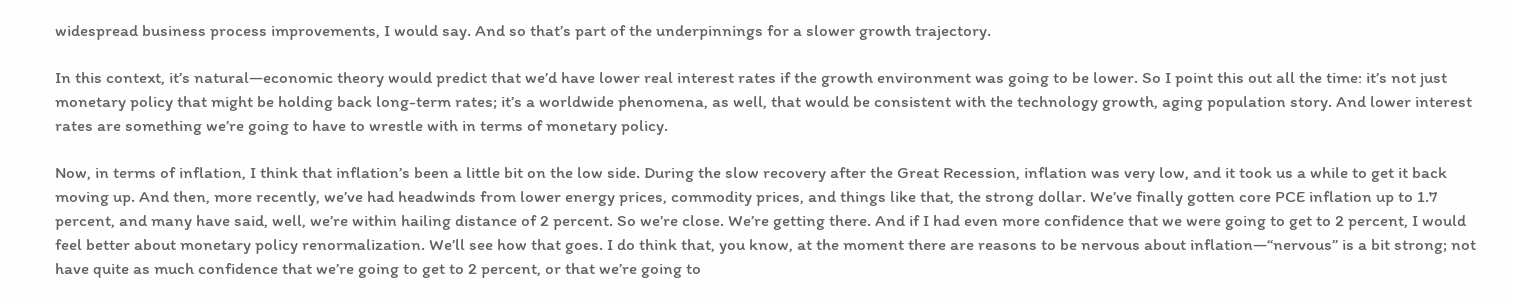widespread business process improvements, I would say. And so that’s part of the underpinnings for a slower growth trajectory.

In this context, it’s natural—economic theory would predict that we’d have lower real interest rates if the growth environment was going to be lower. So I point this out all the time: it’s not just monetary policy that might be holding back long-term rates; it’s a worldwide phenomena, as well, that would be consistent with the technology growth, aging population story. And lower interest rates are something we’re going to have to wrestle with in terms of monetary policy.

Now, in terms of inflation, I think that inflation’s been a little bit on the low side. During the slow recovery after the Great Recession, inflation was very low, and it took us a while to get it back moving up. And then, more recently, we’ve had headwinds from lower energy prices, commodity prices, and things like that, the strong dollar. We’ve finally gotten core PCE inflation up to 1.7 percent, and many have said, well, we’re within hailing distance of 2 percent. So we’re close. We’re getting there. And if I had even more confidence that we were going to get to 2 percent, I would feel better about monetary policy renormalization. We’ll see how that goes. I do think that, you know, at the moment there are reasons to be nervous about inflation—“nervous” is a bit strong; not have quite as much confidence that we’re going to get to 2 percent, or that we’re going to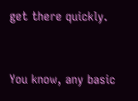get there quickly.


You know, any basic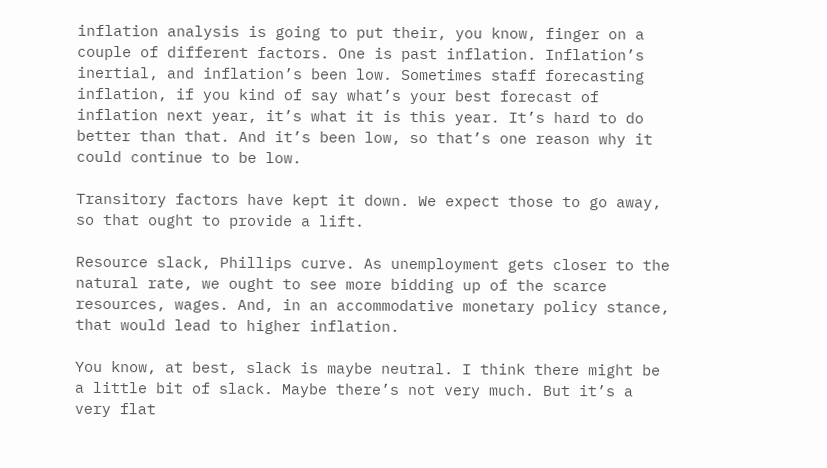inflation analysis is going to put their, you know, finger on a couple of different factors. One is past inflation. Inflation’s inertial, and inflation’s been low. Sometimes staff forecasting inflation, if you kind of say what’s your best forecast of inflation next year, it’s what it is this year. It’s hard to do better than that. And it’s been low, so that’s one reason why it could continue to be low.

Transitory factors have kept it down. We expect those to go away, so that ought to provide a lift.

Resource slack, Phillips curve. As unemployment gets closer to the natural rate, we ought to see more bidding up of the scarce resources, wages. And, in an accommodative monetary policy stance, that would lead to higher inflation.

You know, at best, slack is maybe neutral. I think there might be a little bit of slack. Maybe there’s not very much. But it’s a very flat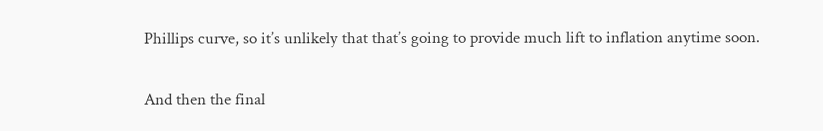Phillips curve, so it’s unlikely that that’s going to provide much lift to inflation anytime soon.

And then the final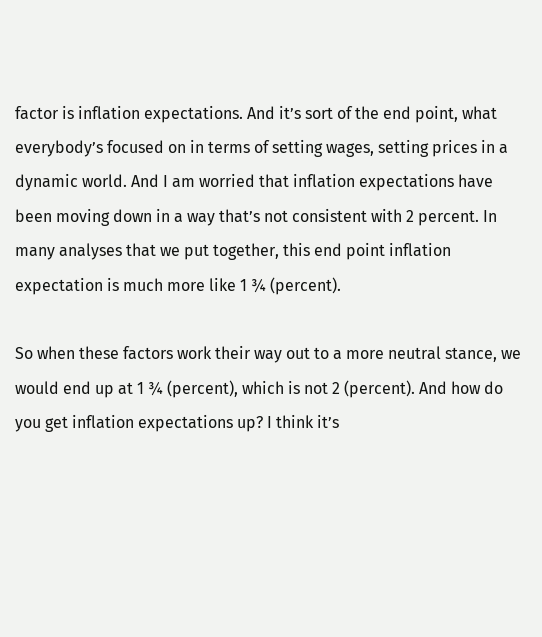factor is inflation expectations. And it’s sort of the end point, what everybody’s focused on in terms of setting wages, setting prices in a dynamic world. And I am worried that inflation expectations have been moving down in a way that’s not consistent with 2 percent. In many analyses that we put together, this end point inflation expectation is much more like 1 ¾ (percent).

So when these factors work their way out to a more neutral stance, we would end up at 1 ¾ (percent), which is not 2 (percent). And how do you get inflation expectations up? I think it’s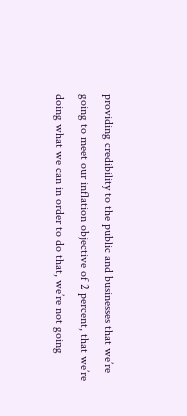providing credibility to the public and businesses that we’re going to meet our inflation objective of 2 percent, that we’re doing what we can in order to do that, we’re not going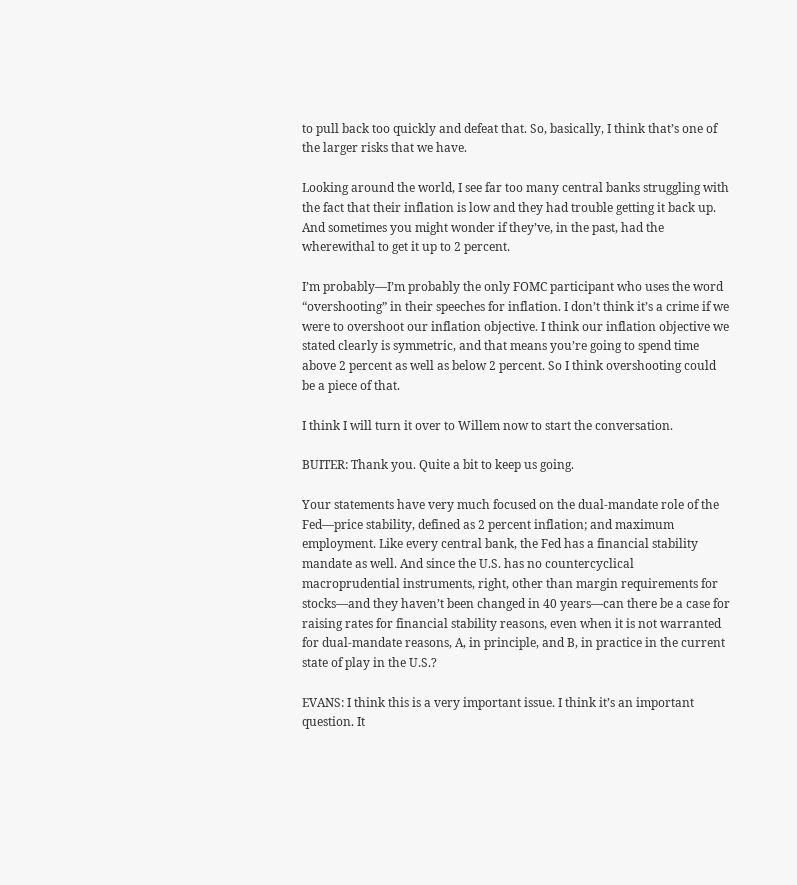to pull back too quickly and defeat that. So, basically, I think that’s one of the larger risks that we have.

Looking around the world, I see far too many central banks struggling with the fact that their inflation is low and they had trouble getting it back up. And sometimes you might wonder if they’ve, in the past, had the wherewithal to get it up to 2 percent.

I’m probably—I’m probably the only FOMC participant who uses the word “overshooting” in their speeches for inflation. I don’t think it’s a crime if we were to overshoot our inflation objective. I think our inflation objective we stated clearly is symmetric, and that means you’re going to spend time above 2 percent as well as below 2 percent. So I think overshooting could be a piece of that.

I think I will turn it over to Willem now to start the conversation.

BUITER: Thank you. Quite a bit to keep us going.

Your statements have very much focused on the dual-mandate role of the Fed—price stability, defined as 2 percent inflation; and maximum employment. Like every central bank, the Fed has a financial stability mandate as well. And since the U.S. has no countercyclical macroprudential instruments, right, other than margin requirements for stocks—and they haven’t been changed in 40 years—can there be a case for raising rates for financial stability reasons, even when it is not warranted for dual-mandate reasons, A, in principle, and B, in practice in the current state of play in the U.S.?

EVANS: I think this is a very important issue. I think it’s an important question. It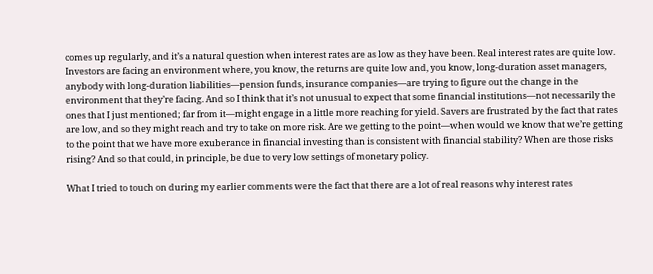comes up regularly, and it’s a natural question when interest rates are as low as they have been. Real interest rates are quite low. Investors are facing an environment where, you know, the returns are quite low and, you know, long-duration asset managers, anybody with long-duration liabilities—pension funds, insurance companies—are trying to figure out the change in the environment that they’re facing. And so I think that it’s not unusual to expect that some financial institutions—not necessarily the ones that I just mentioned; far from it—might engage in a little more reaching for yield. Savers are frustrated by the fact that rates are low, and so they might reach and try to take on more risk. Are we getting to the point—when would we know that we’re getting to the point that we have more exuberance in financial investing than is consistent with financial stability? When are those risks rising? And so that could, in principle, be due to very low settings of monetary policy.

What I tried to touch on during my earlier comments were the fact that there are a lot of real reasons why interest rates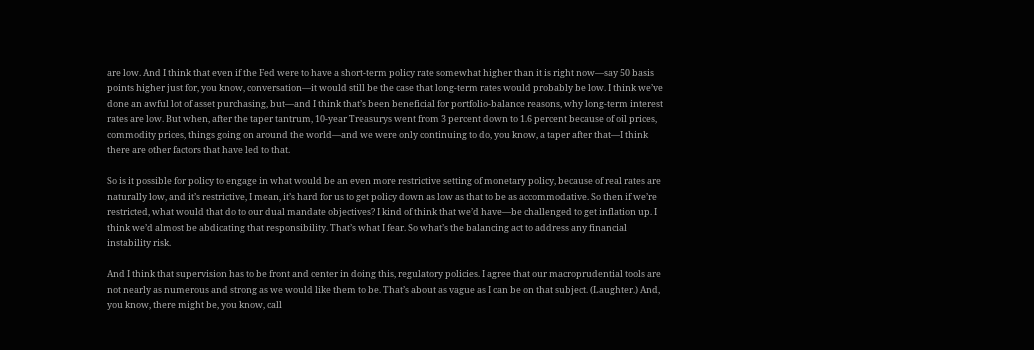are low. And I think that even if the Fed were to have a short-term policy rate somewhat higher than it is right now—say 50 basis points higher just for, you know, conversation—it would still be the case that long-term rates would probably be low. I think we’ve done an awful lot of asset purchasing, but—and I think that’s been beneficial for portfolio-balance reasons, why long-term interest rates are low. But when, after the taper tantrum, 10-year Treasurys went from 3 percent down to 1.6 percent because of oil prices, commodity prices, things going on around the world—and we were only continuing to do, you know, a taper after that—I think there are other factors that have led to that.

So is it possible for policy to engage in what would be an even more restrictive setting of monetary policy, because of real rates are naturally low, and it’s restrictive, I mean, it’s hard for us to get policy down as low as that to be as accommodative. So then if we’re restricted, what would that do to our dual mandate objectives? I kind of think that we’d have—be challenged to get inflation up. I think we’d almost be abdicating that responsibility. That’s what I fear. So what’s the balancing act to address any financial instability risk.

And I think that supervision has to be front and center in doing this, regulatory policies. I agree that our macroprudential tools are not nearly as numerous and strong as we would like them to be. That’s about as vague as I can be on that subject. (Laughter.) And, you know, there might be, you know, call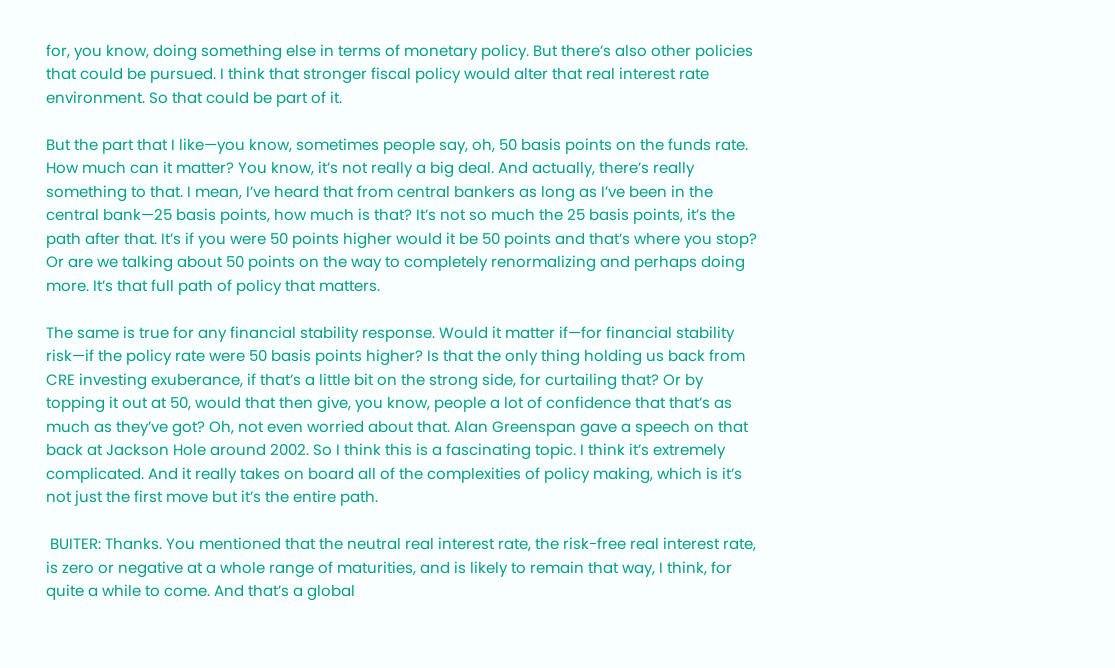for, you know, doing something else in terms of monetary policy. But there’s also other policies that could be pursued. I think that stronger fiscal policy would alter that real interest rate environment. So that could be part of it.

But the part that I like—you know, sometimes people say, oh, 50 basis points on the funds rate. How much can it matter? You know, it’s not really a big deal. And actually, there’s really something to that. I mean, I’ve heard that from central bankers as long as I’ve been in the central bank—25 basis points, how much is that? It’s not so much the 25 basis points, it’s the path after that. It’s if you were 50 points higher would it be 50 points and that’s where you stop? Or are we talking about 50 points on the way to completely renormalizing and perhaps doing more. It’s that full path of policy that matters.

The same is true for any financial stability response. Would it matter if—for financial stability risk—if the policy rate were 50 basis points higher? Is that the only thing holding us back from CRE investing exuberance, if that’s a little bit on the strong side, for curtailing that? Or by topping it out at 50, would that then give, you know, people a lot of confidence that that’s as much as they’ve got? Oh, not even worried about that. Alan Greenspan gave a speech on that back at Jackson Hole around 2002. So I think this is a fascinating topic. I think it’s extremely complicated. And it really takes on board all of the complexities of policy making, which is it’s not just the first move but it’s the entire path.

 BUITER: Thanks. You mentioned that the neutral real interest rate, the risk-free real interest rate, is zero or negative at a whole range of maturities, and is likely to remain that way, I think, for quite a while to come. And that’s a global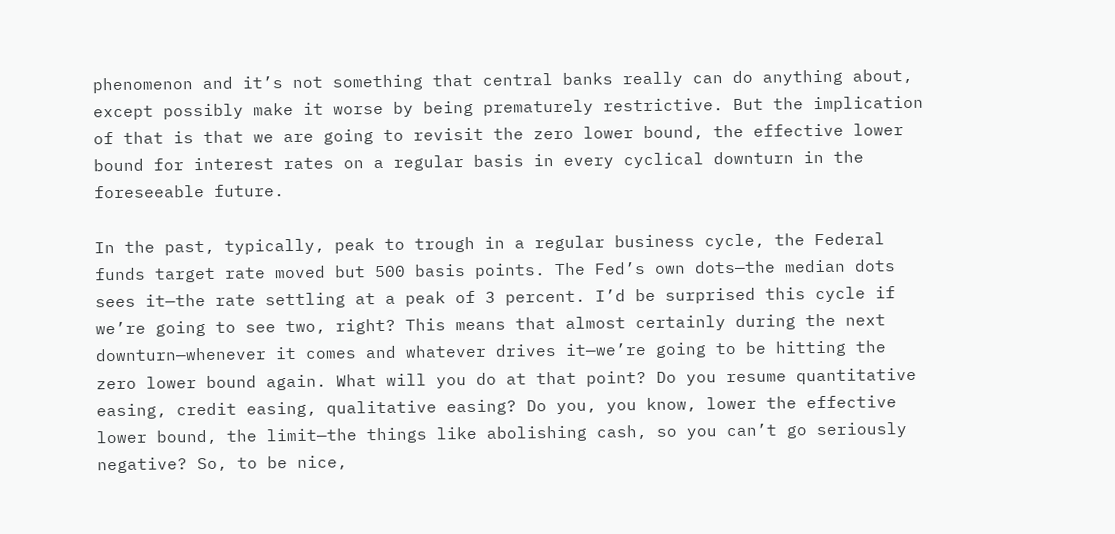phenomenon and it’s not something that central banks really can do anything about, except possibly make it worse by being prematurely restrictive. But the implication of that is that we are going to revisit the zero lower bound, the effective lower bound for interest rates on a regular basis in every cyclical downturn in the foreseeable future.

In the past, typically, peak to trough in a regular business cycle, the Federal funds target rate moved but 500 basis points. The Fed’s own dots—the median dots sees it—the rate settling at a peak of 3 percent. I’d be surprised this cycle if we’re going to see two, right? This means that almost certainly during the next downturn—whenever it comes and whatever drives it—we’re going to be hitting the zero lower bound again. What will you do at that point? Do you resume quantitative easing, credit easing, qualitative easing? Do you, you know, lower the effective lower bound, the limit—the things like abolishing cash, so you can’t go seriously negative? So, to be nice,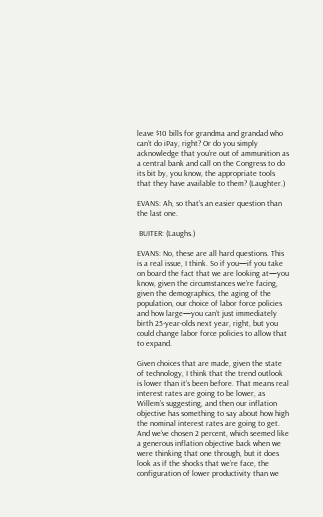leave $10 bills for grandma and grandad who can’t do iPay, right? Or do you simply acknowledge that you’re out of ammunition as a central bank and call on the Congress to do its bit by, you know, the appropriate tools that they have available to them? (Laughter.)

EVANS: Ah, so that’s an easier question than the last one.

 BUITER: (Laughs.)

EVANS: No, these are all hard questions. This is a real issue, I think. So if you—if you take on board the fact that we are looking at—you know, given the circumstances we’re facing, given the demographics, the aging of the population, our choice of labor force policies and how large—you can’t just immediately birth 25-year-olds next year, right, but you could change labor force policies to allow that to expand.

Given choices that are made, given the state of technology, I think that the trend outlook is lower than it’s been before. That means real interest rates are going to be lower, as Willem’s suggesting, and then our inflation objective has something to say about how high the nominal interest rates are going to get. And we’ve chosen 2 percent, which seemed like a generous inflation objective back when we were thinking that one through, but it does look as if the shocks that we’re face, the configuration of lower productivity than we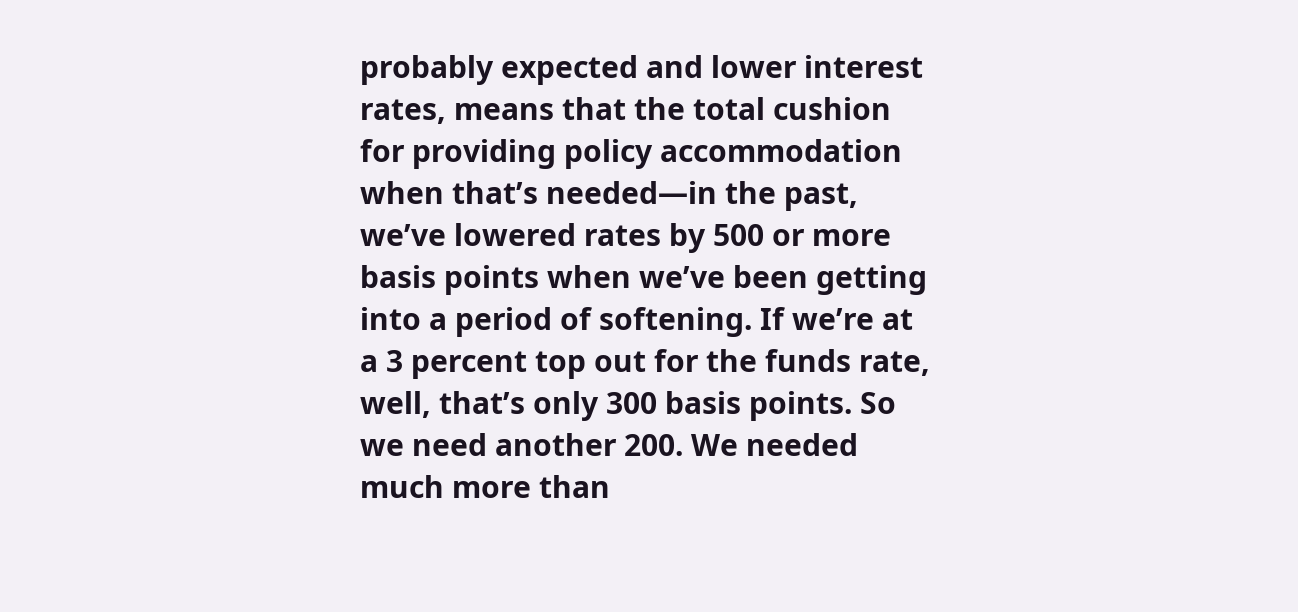probably expected and lower interest rates, means that the total cushion for providing policy accommodation when that’s needed—in the past, we’ve lowered rates by 500 or more basis points when we’ve been getting into a period of softening. If we’re at a 3 percent top out for the funds rate, well, that’s only 300 basis points. So we need another 200. We needed much more than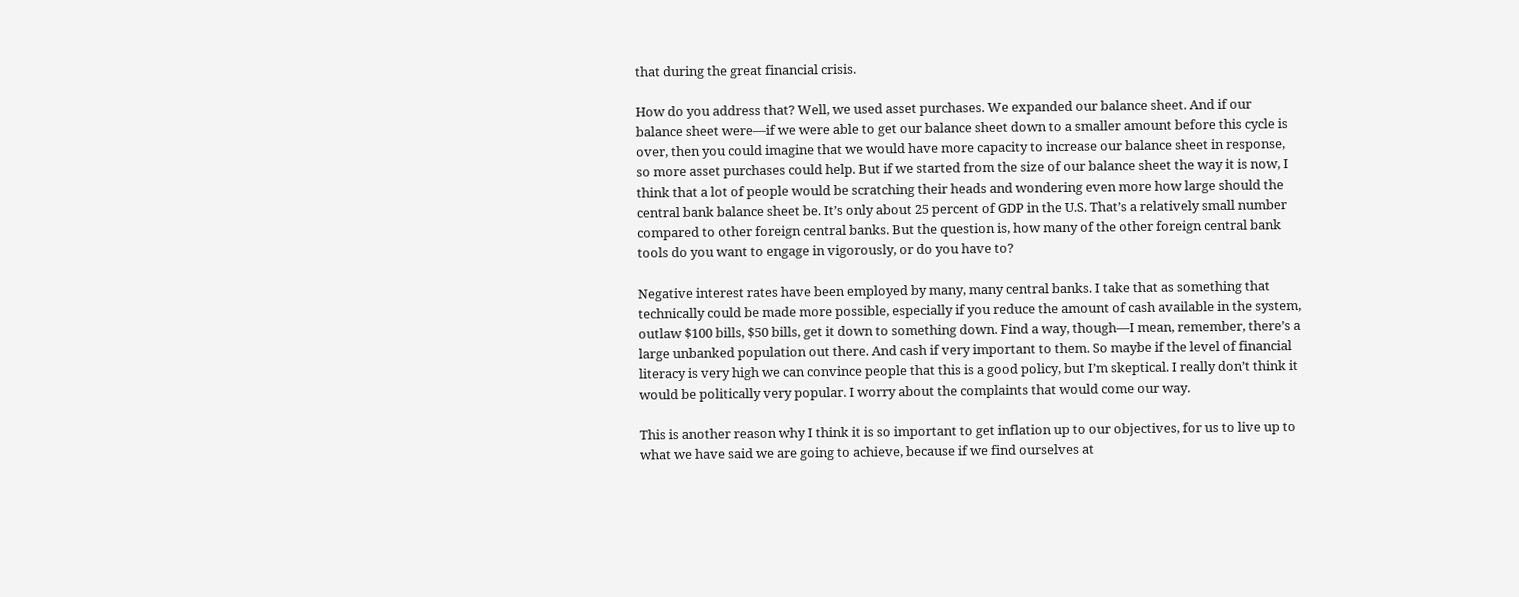that during the great financial crisis.

How do you address that? Well, we used asset purchases. We expanded our balance sheet. And if our balance sheet were—if we were able to get our balance sheet down to a smaller amount before this cycle is over, then you could imagine that we would have more capacity to increase our balance sheet in response, so more asset purchases could help. But if we started from the size of our balance sheet the way it is now, I think that a lot of people would be scratching their heads and wondering even more how large should the central bank balance sheet be. It’s only about 25 percent of GDP in the U.S. That’s a relatively small number compared to other foreign central banks. But the question is, how many of the other foreign central bank tools do you want to engage in vigorously, or do you have to?

Negative interest rates have been employed by many, many central banks. I take that as something that technically could be made more possible, especially if you reduce the amount of cash available in the system, outlaw $100 bills, $50 bills, get it down to something down. Find a way, though—I mean, remember, there’s a large unbanked population out there. And cash if very important to them. So maybe if the level of financial literacy is very high we can convince people that this is a good policy, but I’m skeptical. I really don’t think it would be politically very popular. I worry about the complaints that would come our way.

This is another reason why I think it is so important to get inflation up to our objectives, for us to live up to what we have said we are going to achieve, because if we find ourselves at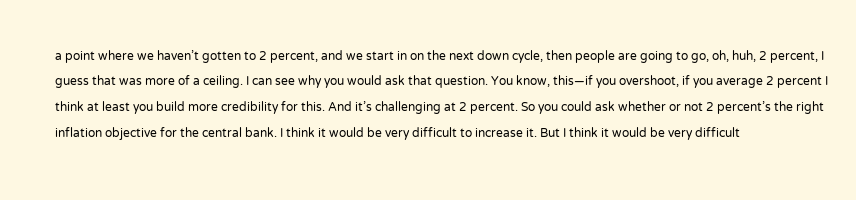a point where we haven’t gotten to 2 percent, and we start in on the next down cycle, then people are going to go, oh, huh, 2 percent, I guess that was more of a ceiling. I can see why you would ask that question. You know, this—if you overshoot, if you average 2 percent I think at least you build more credibility for this. And it’s challenging at 2 percent. So you could ask whether or not 2 percent’s the right inflation objective for the central bank. I think it would be very difficult to increase it. But I think it would be very difficult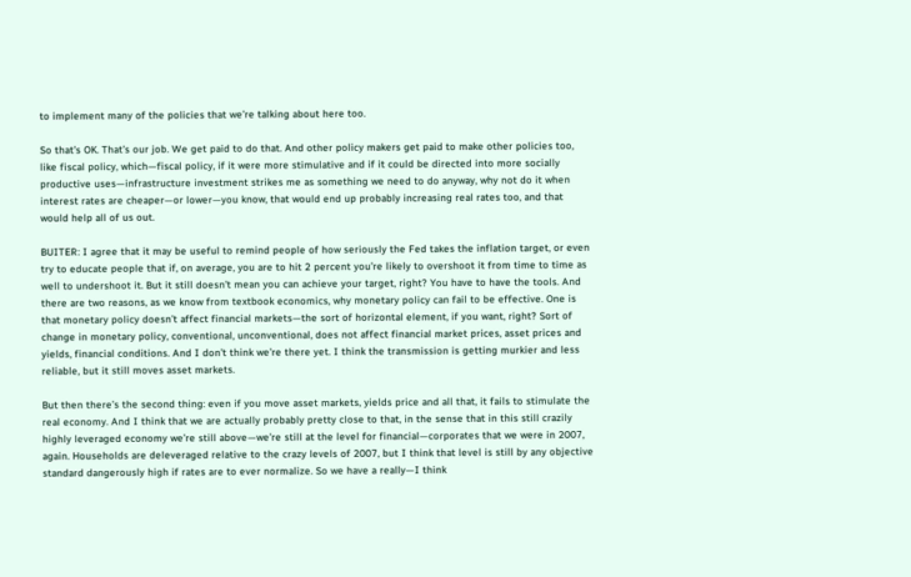to implement many of the policies that we’re talking about here too.

So that’s OK. That’s our job. We get paid to do that. And other policy makers get paid to make other policies too, like fiscal policy, which—fiscal policy, if it were more stimulative and if it could be directed into more socially productive uses—infrastructure investment strikes me as something we need to do anyway, why not do it when interest rates are cheaper—or lower—you know, that would end up probably increasing real rates too, and that would help all of us out.

BUITER: I agree that it may be useful to remind people of how seriously the Fed takes the inflation target, or even try to educate people that if, on average, you are to hit 2 percent you’re likely to overshoot it from time to time as well to undershoot it. But it still doesn’t mean you can achieve your target, right? You have to have the tools. And there are two reasons, as we know from textbook economics, why monetary policy can fail to be effective. One is that monetary policy doesn’t affect financial markets—the sort of horizontal element, if you want, right? Sort of change in monetary policy, conventional, unconventional, does not affect financial market prices, asset prices and yields, financial conditions. And I don’t think we’re there yet. I think the transmission is getting murkier and less reliable, but it still moves asset markets.

But then there’s the second thing: even if you move asset markets, yields price and all that, it fails to stimulate the real economy. And I think that we are actually probably pretty close to that, in the sense that in this still crazily highly leveraged economy we’re still above—we’re still at the level for financial—corporates that we were in 2007, again. Households are deleveraged relative to the crazy levels of 2007, but I think that level is still by any objective standard dangerously high if rates are to ever normalize. So we have a really—I think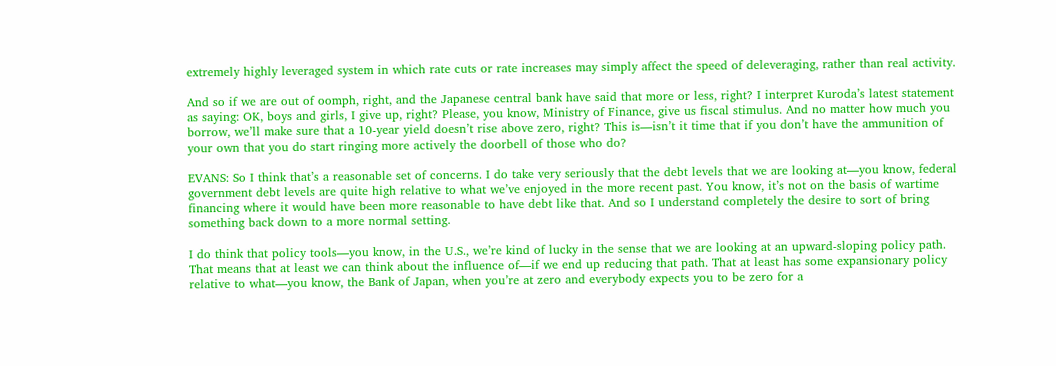extremely highly leveraged system in which rate cuts or rate increases may simply affect the speed of deleveraging, rather than real activity.

And so if we are out of oomph, right, and the Japanese central bank have said that more or less, right? I interpret Kuroda’s latest statement as saying: OK, boys and girls, I give up, right? Please, you know, Ministry of Finance, give us fiscal stimulus. And no matter how much you borrow, we’ll make sure that a 10-year yield doesn’t rise above zero, right? This is—isn’t it time that if you don’t have the ammunition of your own that you do start ringing more actively the doorbell of those who do?

EVANS: So I think that’s a reasonable set of concerns. I do take very seriously that the debt levels that we are looking at—you know, federal government debt levels are quite high relative to what we’ve enjoyed in the more recent past. You know, it’s not on the basis of wartime financing where it would have been more reasonable to have debt like that. And so I understand completely the desire to sort of bring something back down to a more normal setting.

I do think that policy tools—you know, in the U.S., we’re kind of lucky in the sense that we are looking at an upward-sloping policy path. That means that at least we can think about the influence of—if we end up reducing that path. That at least has some expansionary policy relative to what—you know, the Bank of Japan, when you’re at zero and everybody expects you to be zero for a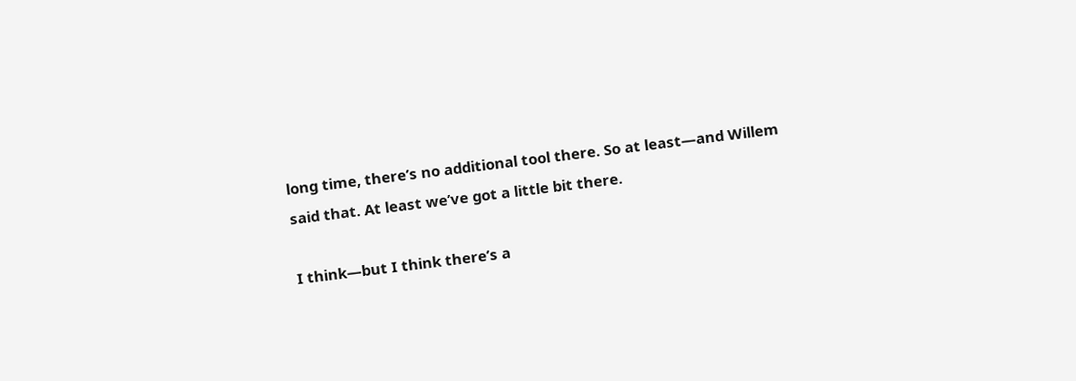long time, there’s no additional tool there. So at least—and Willem said that. At least we’ve got a little bit there.

I think—but I think there’s a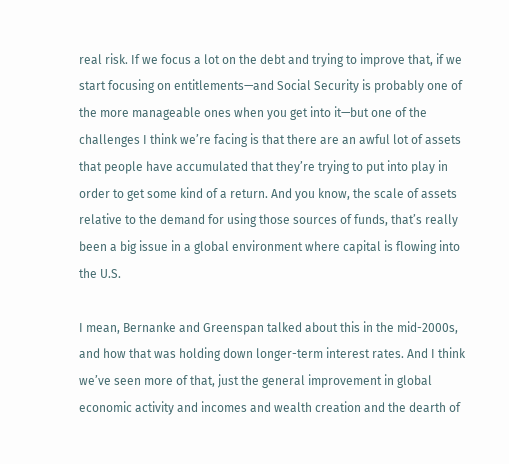real risk. If we focus a lot on the debt and trying to improve that, if we start focusing on entitlements—and Social Security is probably one of the more manageable ones when you get into it—but one of the challenges I think we’re facing is that there are an awful lot of assets that people have accumulated that they’re trying to put into play in order to get some kind of a return. And you know, the scale of assets relative to the demand for using those sources of funds, that’s really been a big issue in a global environment where capital is flowing into the U.S.

I mean, Bernanke and Greenspan talked about this in the mid-2000s, and how that was holding down longer-term interest rates. And I think we’ve seen more of that, just the general improvement in global economic activity and incomes and wealth creation and the dearth of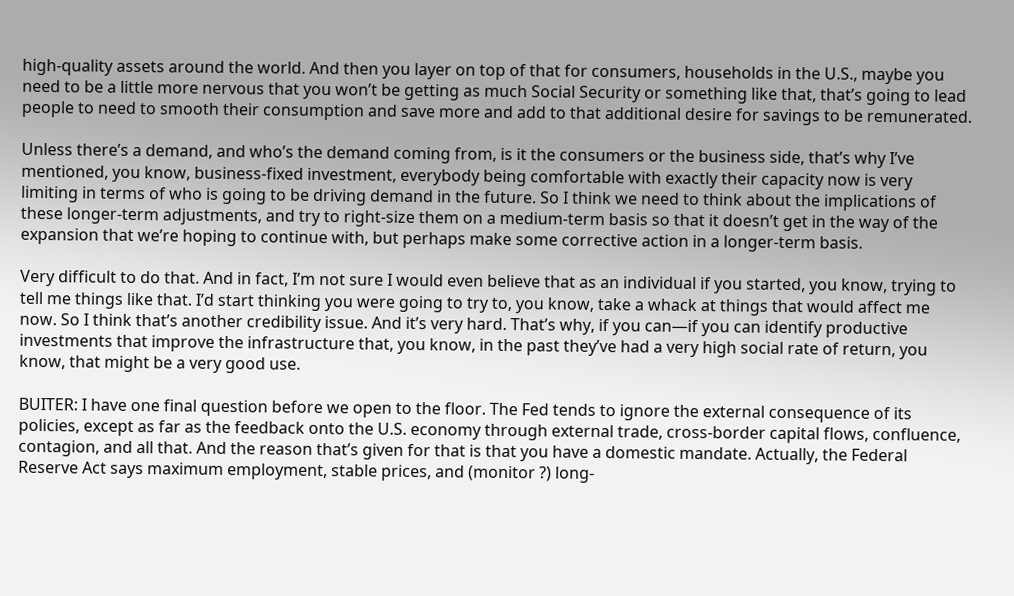high-quality assets around the world. And then you layer on top of that for consumers, households in the U.S., maybe you need to be a little more nervous that you won’t be getting as much Social Security or something like that, that’s going to lead people to need to smooth their consumption and save more and add to that additional desire for savings to be remunerated.

Unless there’s a demand, and who’s the demand coming from, is it the consumers or the business side, that’s why I’ve mentioned, you know, business-fixed investment, everybody being comfortable with exactly their capacity now is very limiting in terms of who is going to be driving demand in the future. So I think we need to think about the implications of these longer-term adjustments, and try to right-size them on a medium-term basis so that it doesn’t get in the way of the expansion that we’re hoping to continue with, but perhaps make some corrective action in a longer-term basis.

Very difficult to do that. And in fact, I’m not sure I would even believe that as an individual if you started, you know, trying to tell me things like that. I’d start thinking you were going to try to, you know, take a whack at things that would affect me now. So I think that’s another credibility issue. And it’s very hard. That’s why, if you can—if you can identify productive investments that improve the infrastructure that, you know, in the past they’ve had a very high social rate of return, you know, that might be a very good use.

BUITER: I have one final question before we open to the floor. The Fed tends to ignore the external consequence of its policies, except as far as the feedback onto the U.S. economy through external trade, cross-border capital flows, confluence, contagion, and all that. And the reason that’s given for that is that you have a domestic mandate. Actually, the Federal Reserve Act says maximum employment, stable prices, and (monitor ?) long-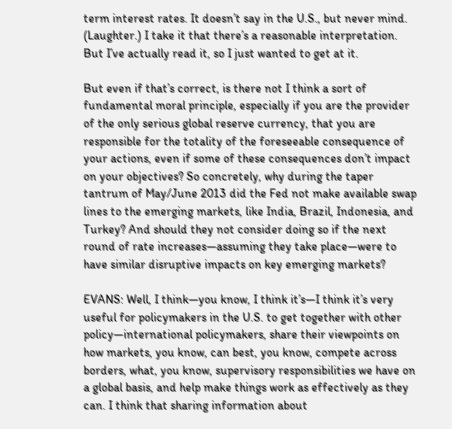term interest rates. It doesn’t say in the U.S., but never mind. (Laughter.) I take it that there’s a reasonable interpretation. But I’ve actually read it, so I just wanted to get at it.

But even if that’s correct, is there not I think a sort of fundamental moral principle, especially if you are the provider of the only serious global reserve currency, that you are responsible for the totality of the foreseeable consequence of your actions, even if some of these consequences don’t impact on your objectives? So concretely, why during the taper tantrum of May/June 2013 did the Fed not make available swap lines to the emerging markets, like India, Brazil, Indonesia, and Turkey? And should they not consider doing so if the next round of rate increases—assuming they take place—were to have similar disruptive impacts on key emerging markets?

EVANS: Well, I think—you know, I think it’s—I think it’s very useful for policymakers in the U.S. to get together with other policy—international policymakers, share their viewpoints on how markets, you know, can best, you know, compete across borders, what, you know, supervisory responsibilities we have on a global basis, and help make things work as effectively as they can. I think that sharing information about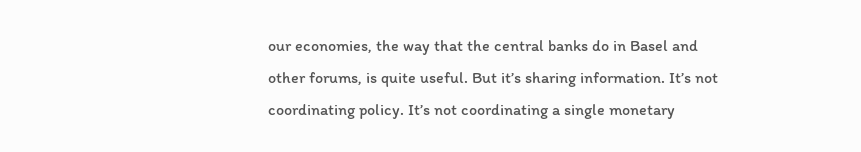our economies, the way that the central banks do in Basel and other forums, is quite useful. But it’s sharing information. It’s not coordinating policy. It’s not coordinating a single monetary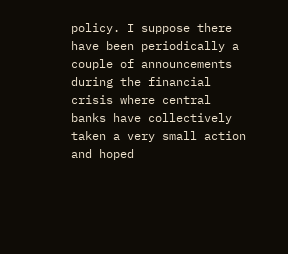policy. I suppose there have been periodically a couple of announcements during the financial crisis where central banks have collectively taken a very small action and hoped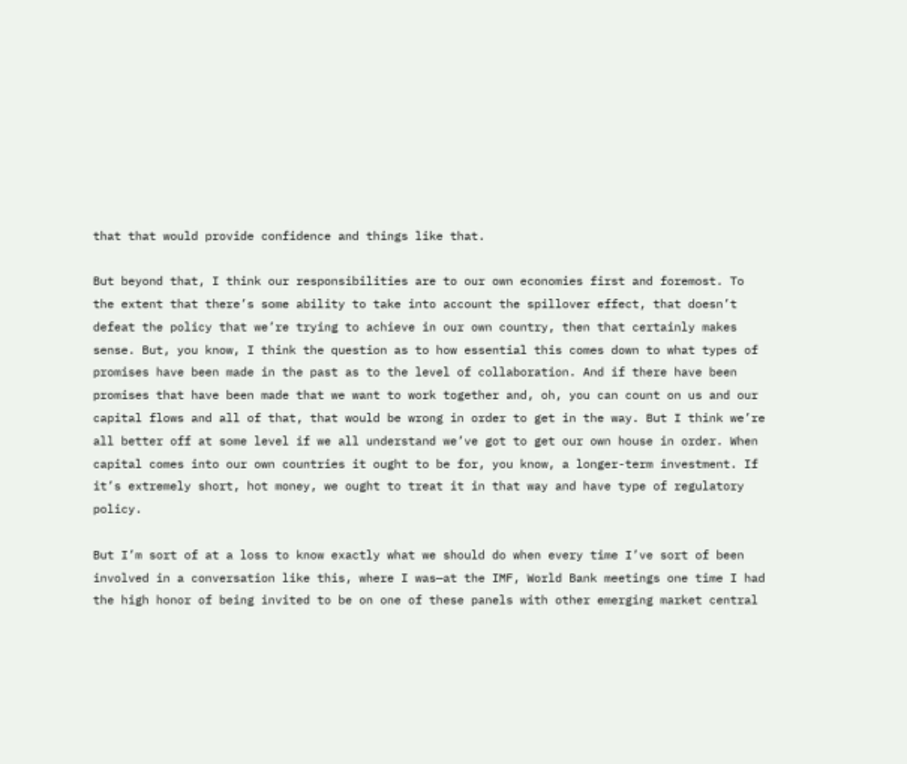that that would provide confidence and things like that.

But beyond that, I think our responsibilities are to our own economies first and foremost. To the extent that there’s some ability to take into account the spillover effect, that doesn’t defeat the policy that we’re trying to achieve in our own country, then that certainly makes sense. But, you know, I think the question as to how essential this comes down to what types of promises have been made in the past as to the level of collaboration. And if there have been promises that have been made that we want to work together and, oh, you can count on us and our capital flows and all of that, that would be wrong in order to get in the way. But I think we’re all better off at some level if we all understand we’ve got to get our own house in order. When capital comes into our own countries it ought to be for, you know, a longer-term investment. If it’s extremely short, hot money, we ought to treat it in that way and have type of regulatory policy.

But I’m sort of at a loss to know exactly what we should do when every time I’ve sort of been involved in a conversation like this, where I was—at the IMF, World Bank meetings one time I had the high honor of being invited to be on one of these panels with other emerging market central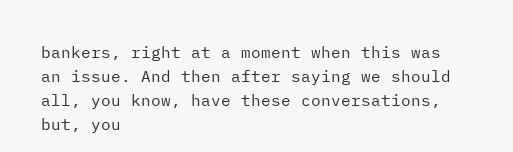bankers, right at a moment when this was an issue. And then after saying we should all, you know, have these conversations, but, you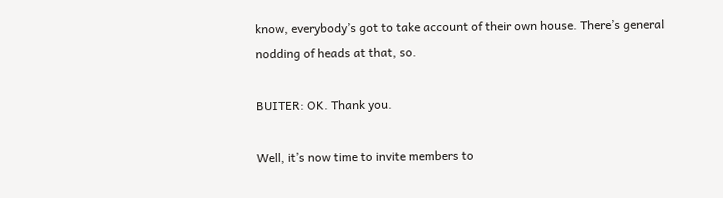know, everybody’s got to take account of their own house. There’s general nodding of heads at that, so.

BUITER: OK. Thank you.

Well, it’s now time to invite members to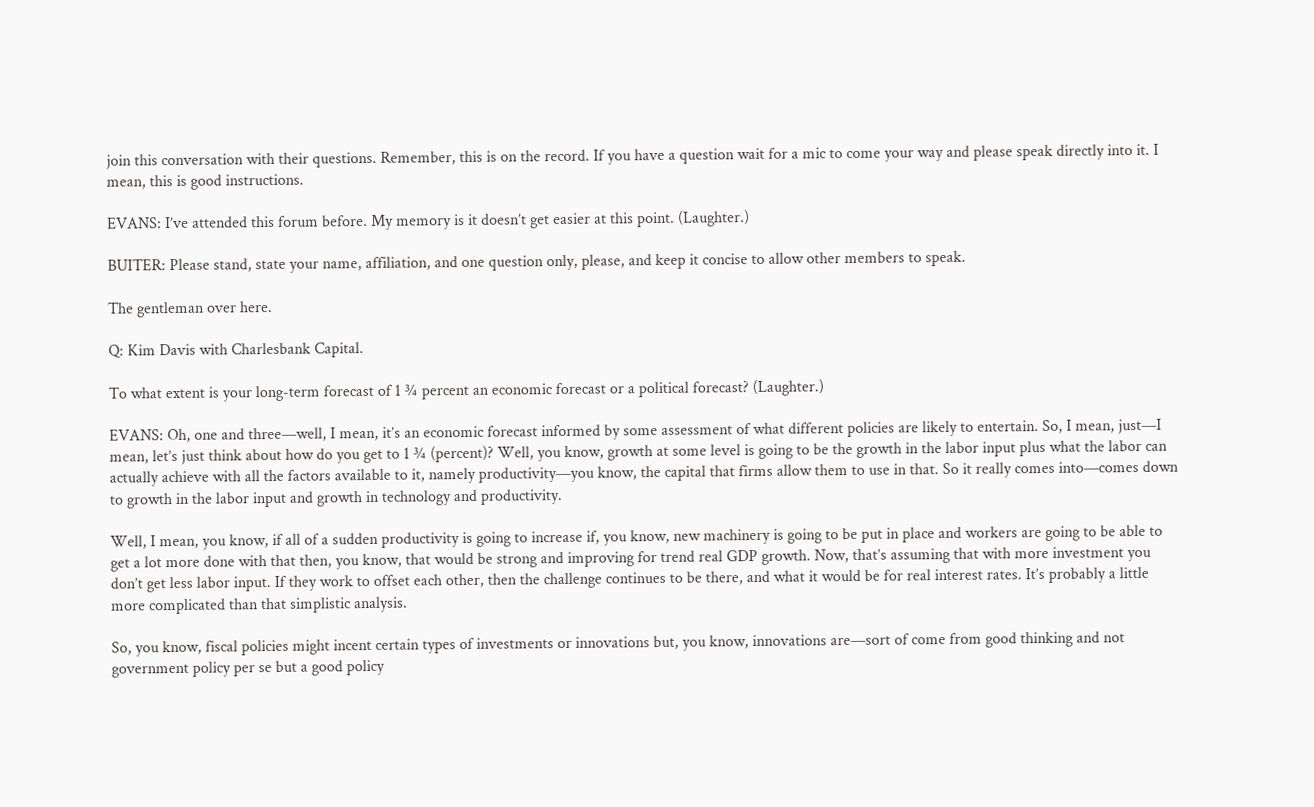join this conversation with their questions. Remember, this is on the record. If you have a question wait for a mic to come your way and please speak directly into it. I mean, this is good instructions.

EVANS: I’ve attended this forum before. My memory is it doesn’t get easier at this point. (Laughter.)

BUITER: Please stand, state your name, affiliation, and one question only, please, and keep it concise to allow other members to speak.

The gentleman over here.

Q: Kim Davis with Charlesbank Capital.

To what extent is your long-term forecast of 1 ¾ percent an economic forecast or a political forecast? (Laughter.)

EVANS: Oh, one and three—well, I mean, it’s an economic forecast informed by some assessment of what different policies are likely to entertain. So, I mean, just—I mean, let’s just think about how do you get to 1 ¾ (percent)? Well, you know, growth at some level is going to be the growth in the labor input plus what the labor can actually achieve with all the factors available to it, namely productivity—you know, the capital that firms allow them to use in that. So it really comes into—comes down to growth in the labor input and growth in technology and productivity.

Well, I mean, you know, if all of a sudden productivity is going to increase if, you know, new machinery is going to be put in place and workers are going to be able to get a lot more done with that then, you know, that would be strong and improving for trend real GDP growth. Now, that’s assuming that with more investment you don’t get less labor input. If they work to offset each other, then the challenge continues to be there, and what it would be for real interest rates. It’s probably a little more complicated than that simplistic analysis.

So, you know, fiscal policies might incent certain types of investments or innovations but, you know, innovations are—sort of come from good thinking and not government policy per se but a good policy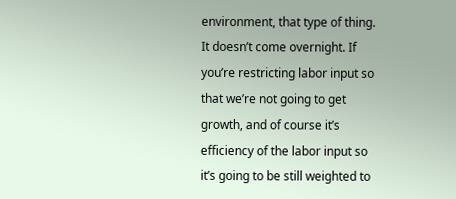environment, that type of thing. It doesn’t come overnight. If you’re restricting labor input so that we’re not going to get growth, and of course it’s efficiency of the labor input so it’s going to be still weighted to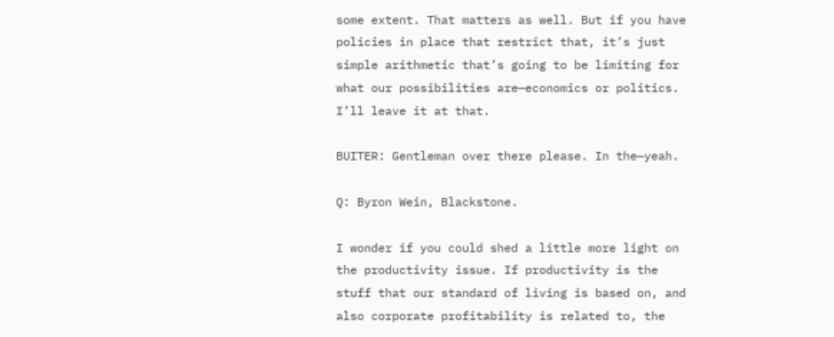some extent. That matters as well. But if you have policies in place that restrict that, it’s just simple arithmetic that’s going to be limiting for what our possibilities are—economics or politics. I’ll leave it at that.

BUITER: Gentleman over there please. In the—yeah.

Q: Byron Wein, Blackstone.

I wonder if you could shed a little more light on the productivity issue. If productivity is the stuff that our standard of living is based on, and also corporate profitability is related to, the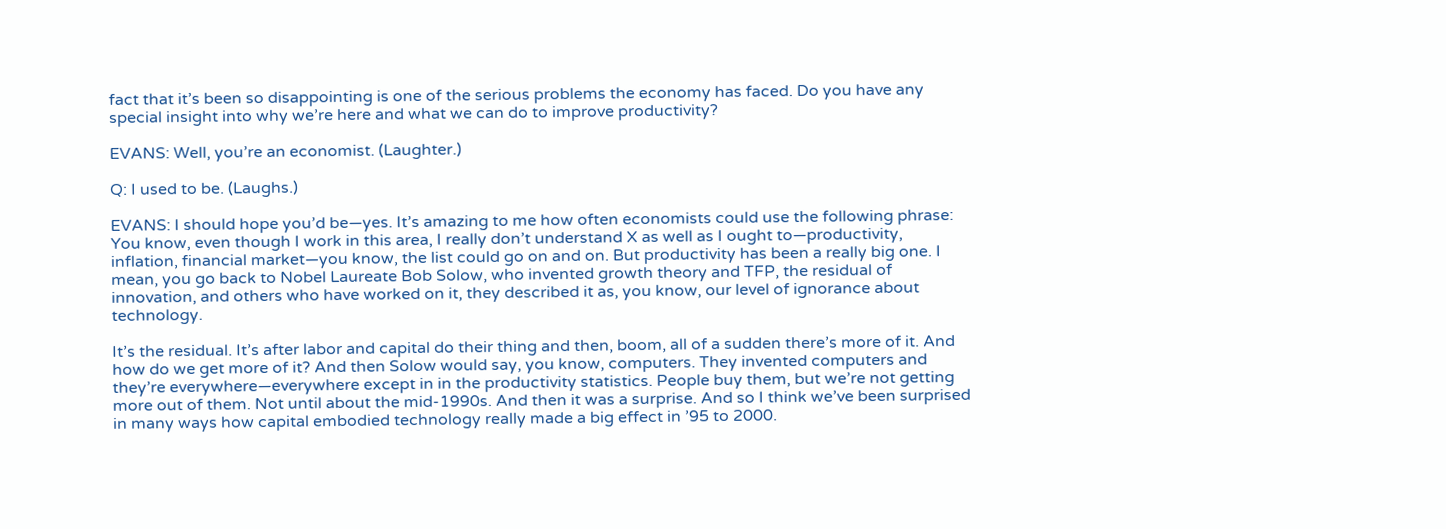fact that it’s been so disappointing is one of the serious problems the economy has faced. Do you have any special insight into why we’re here and what we can do to improve productivity?

EVANS: Well, you’re an economist. (Laughter.)

Q: I used to be. (Laughs.)

EVANS: I should hope you’d be—yes. It’s amazing to me how often economists could use the following phrase: You know, even though I work in this area, I really don’t understand X as well as I ought to—productivity, inflation, financial market—you know, the list could go on and on. But productivity has been a really big one. I mean, you go back to Nobel Laureate Bob Solow, who invented growth theory and TFP, the residual of innovation, and others who have worked on it, they described it as, you know, our level of ignorance about technology.

It’s the residual. It’s after labor and capital do their thing and then, boom, all of a sudden there’s more of it. And how do we get more of it? And then Solow would say, you know, computers. They invented computers and they’re everywhere—everywhere except in in the productivity statistics. People buy them, but we’re not getting more out of them. Not until about the mid-1990s. And then it was a surprise. And so I think we’ve been surprised in many ways how capital embodied technology really made a big effect in ’95 to 2000.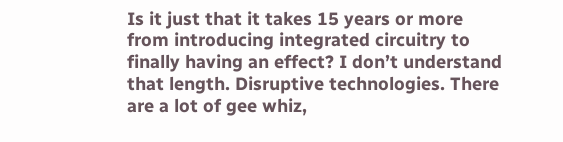Is it just that it takes 15 years or more from introducing integrated circuitry to finally having an effect? I don’t understand that length. Disruptive technologies. There are a lot of gee whiz,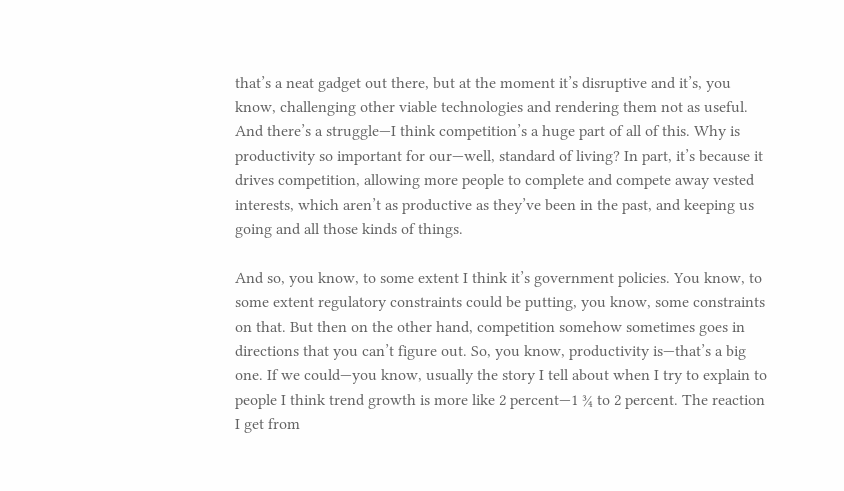that’s a neat gadget out there, but at the moment it’s disruptive and it’s, you know, challenging other viable technologies and rendering them not as useful. And there’s a struggle—I think competition’s a huge part of all of this. Why is productivity so important for our—well, standard of living? In part, it’s because it drives competition, allowing more people to complete and compete away vested interests, which aren’t as productive as they’ve been in the past, and keeping us going and all those kinds of things.

And so, you know, to some extent I think it’s government policies. You know, to some extent regulatory constraints could be putting, you know, some constraints on that. But then on the other hand, competition somehow sometimes goes in directions that you can’t figure out. So, you know, productivity is—that’s a big one. If we could—you know, usually the story I tell about when I try to explain to people I think trend growth is more like 2 percent—1 ¾ to 2 percent. The reaction I get from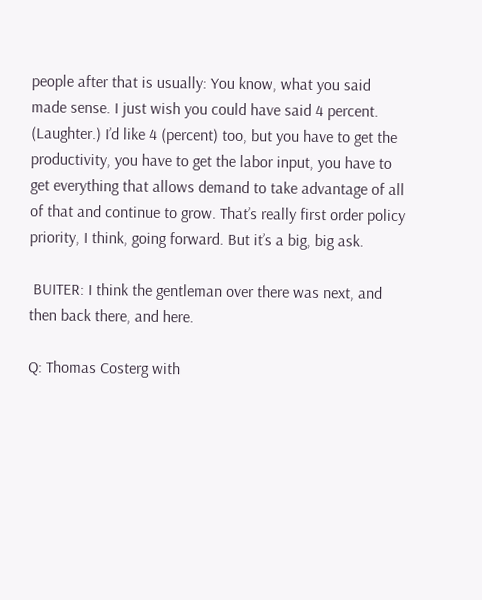people after that is usually: You know, what you said made sense. I just wish you could have said 4 percent. (Laughter.) I’d like 4 (percent) too, but you have to get the productivity, you have to get the labor input, you have to get everything that allows demand to take advantage of all of that and continue to grow. That’s really first order policy priority, I think, going forward. But it’s a big, big ask.

 BUITER: I think the gentleman over there was next, and then back there, and here.

Q: Thomas Costerg with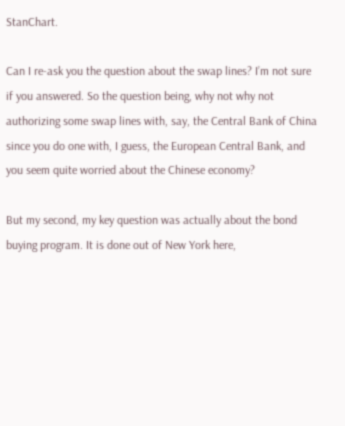StanChart.

Can I re-ask you the question about the swap lines? I’m not sure if you answered. So the question being, why not why not authorizing some swap lines with, say, the Central Bank of China since you do one with, I guess, the European Central Bank, and you seem quite worried about the Chinese economy?

But my second, my key question was actually about the bond buying program. It is done out of New York here,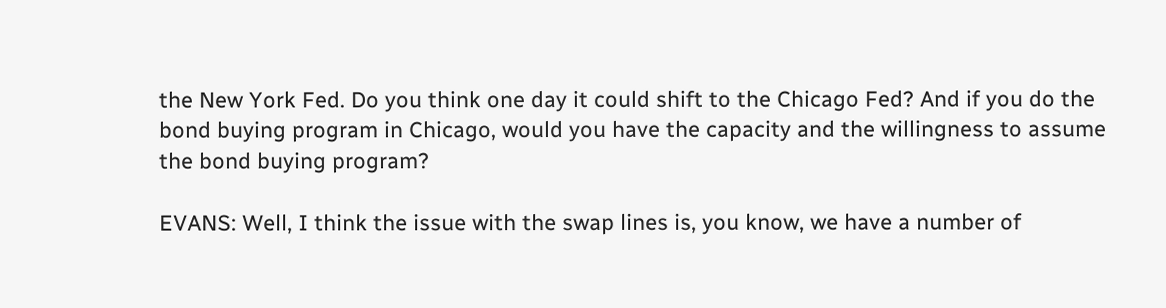the New York Fed. Do you think one day it could shift to the Chicago Fed? And if you do the bond buying program in Chicago, would you have the capacity and the willingness to assume the bond buying program?

EVANS: Well, I think the issue with the swap lines is, you know, we have a number of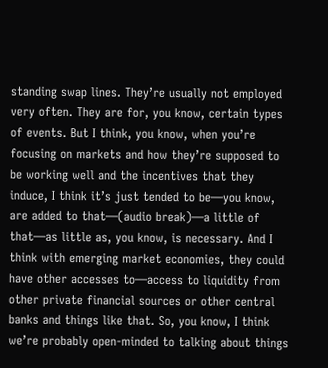standing swap lines. They’re usually not employed very often. They are for, you know, certain types of events. But I think, you know, when you’re focusing on markets and how they’re supposed to be working well and the incentives that they induce, I think it’s just tended to be—you know, are added to that—(audio break)—a little of that—as little as, you know, is necessary. And I think with emerging market economies, they could have other accesses to—access to liquidity from other private financial sources or other central banks and things like that. So, you know, I think we’re probably open-minded to talking about things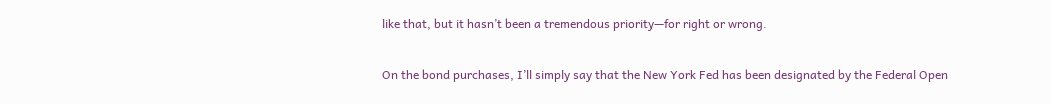like that, but it hasn’t been a tremendous priority—for right or wrong.

On the bond purchases, I’ll simply say that the New York Fed has been designated by the Federal Open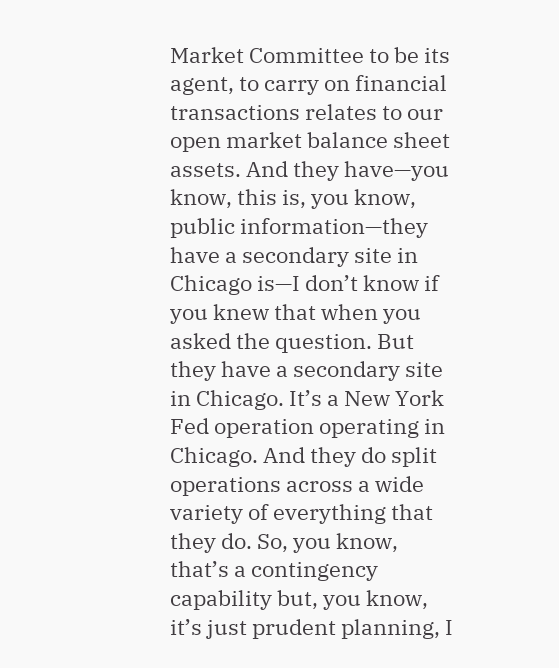Market Committee to be its agent, to carry on financial transactions relates to our open market balance sheet assets. And they have—you know, this is, you know, public information—they have a secondary site in Chicago is—I don’t know if you knew that when you asked the question. But they have a secondary site in Chicago. It’s a New York Fed operation operating in Chicago. And they do split operations across a wide variety of everything that they do. So, you know, that’s a contingency capability but, you know, it’s just prudent planning, I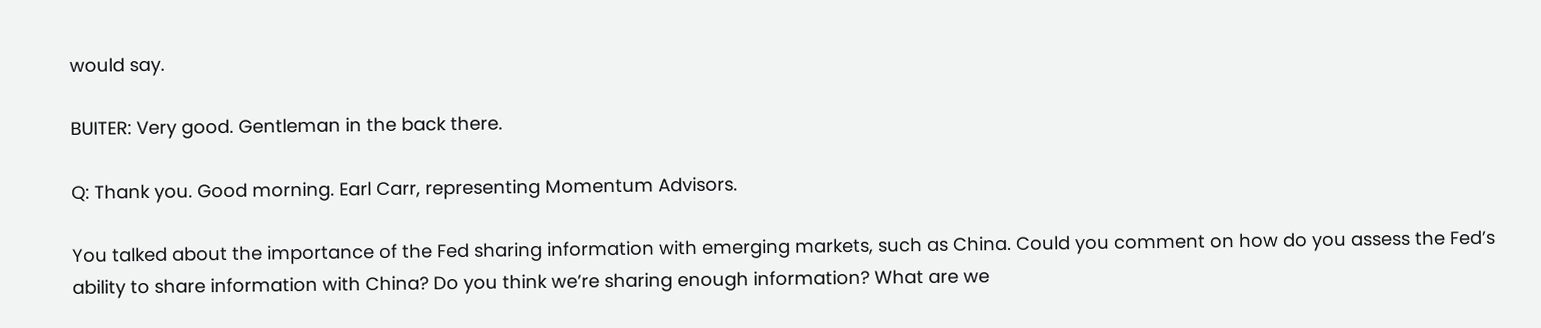would say.

BUITER: Very good. Gentleman in the back there.

Q: Thank you. Good morning. Earl Carr, representing Momentum Advisors.

You talked about the importance of the Fed sharing information with emerging markets, such as China. Could you comment on how do you assess the Fed’s ability to share information with China? Do you think we’re sharing enough information? What are we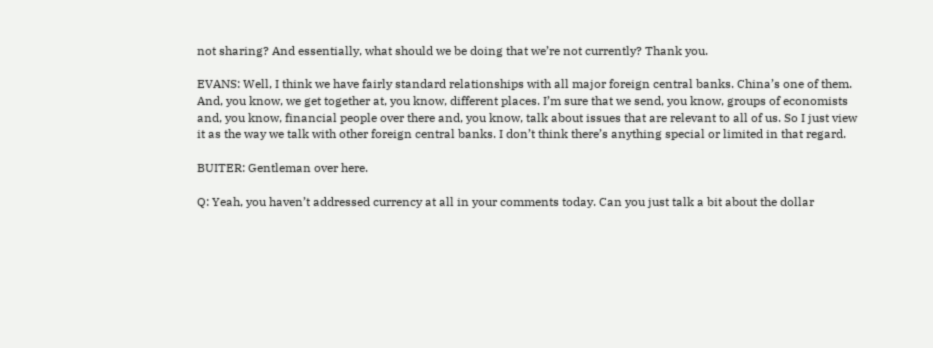not sharing? And essentially, what should we be doing that we’re not currently? Thank you.

EVANS: Well, I think we have fairly standard relationships with all major foreign central banks. China’s one of them. And, you know, we get together at, you know, different places. I’m sure that we send, you know, groups of economists and, you know, financial people over there and, you know, talk about issues that are relevant to all of us. So I just view it as the way we talk with other foreign central banks. I don’t think there’s anything special or limited in that regard.

BUITER: Gentleman over here.

Q: Yeah, you haven’t addressed currency at all in your comments today. Can you just talk a bit about the dollar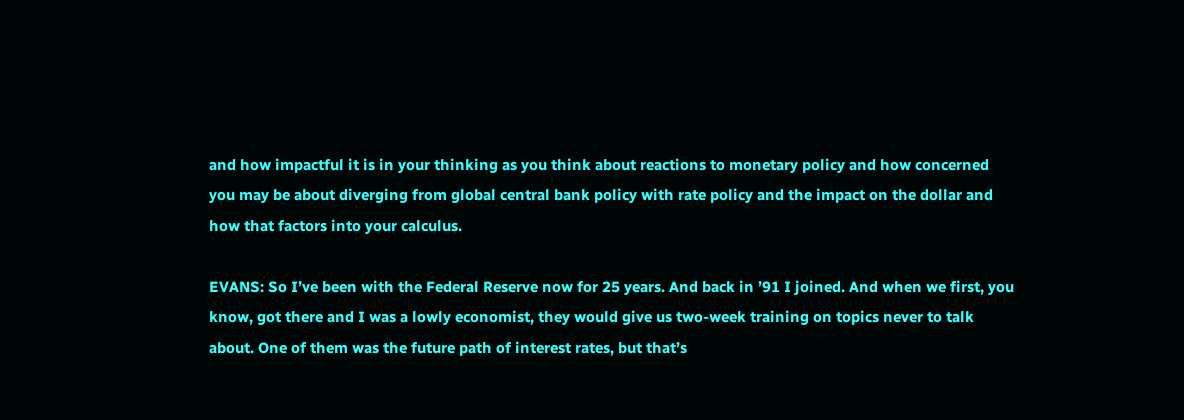and how impactful it is in your thinking as you think about reactions to monetary policy and how concerned you may be about diverging from global central bank policy with rate policy and the impact on the dollar and how that factors into your calculus.

EVANS: So I’ve been with the Federal Reserve now for 25 years. And back in ’91 I joined. And when we first, you know, got there and I was a lowly economist, they would give us two-week training on topics never to talk about. One of them was the future path of interest rates, but that’s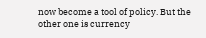now become a tool of policy. But the other one is currency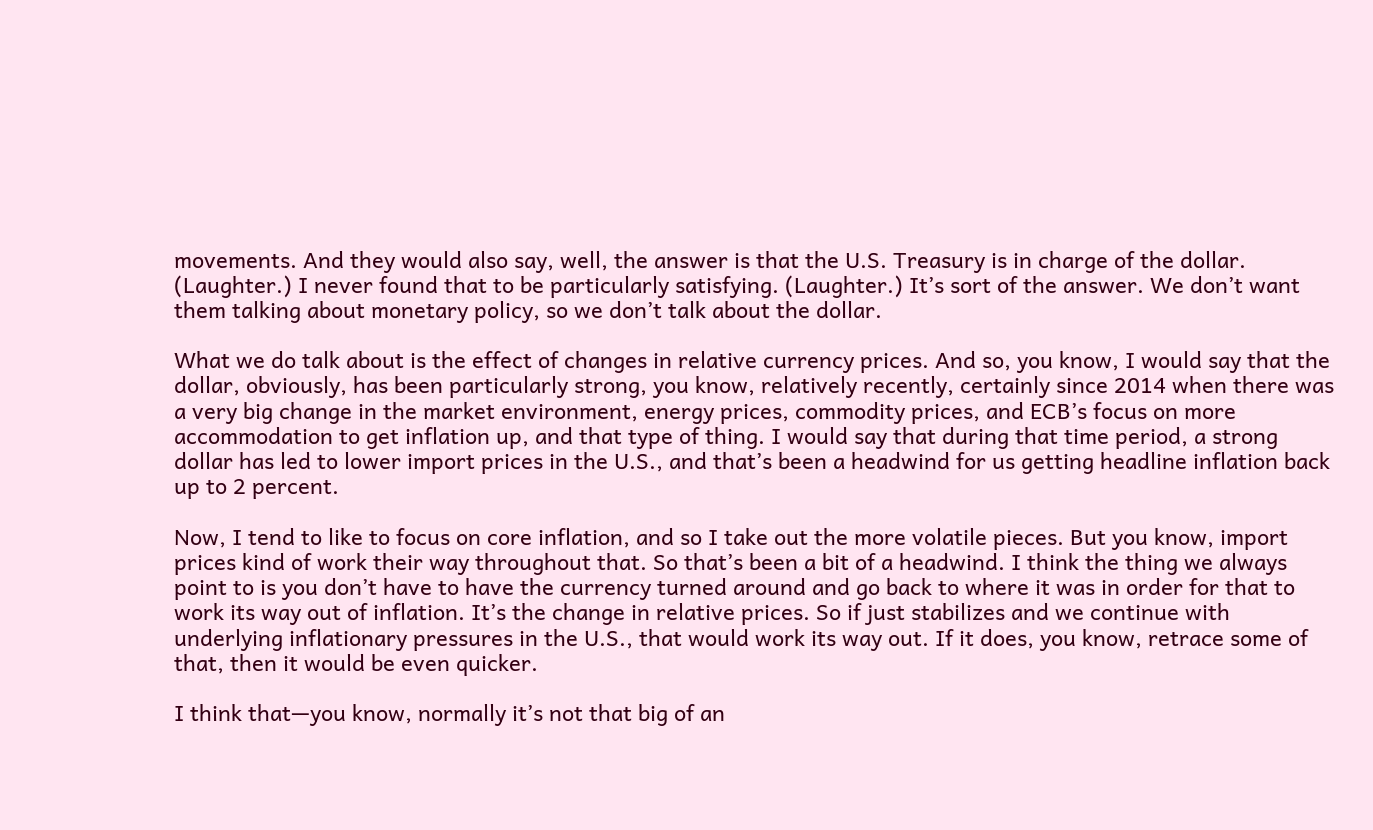movements. And they would also say, well, the answer is that the U.S. Treasury is in charge of the dollar. (Laughter.) I never found that to be particularly satisfying. (Laughter.) It’s sort of the answer. We don’t want them talking about monetary policy, so we don’t talk about the dollar.

What we do talk about is the effect of changes in relative currency prices. And so, you know, I would say that the dollar, obviously, has been particularly strong, you know, relatively recently, certainly since 2014 when there was a very big change in the market environment, energy prices, commodity prices, and ECB’s focus on more accommodation to get inflation up, and that type of thing. I would say that during that time period, a strong dollar has led to lower import prices in the U.S., and that’s been a headwind for us getting headline inflation back up to 2 percent.

Now, I tend to like to focus on core inflation, and so I take out the more volatile pieces. But you know, import prices kind of work their way throughout that. So that’s been a bit of a headwind. I think the thing we always point to is you don’t have to have the currency turned around and go back to where it was in order for that to work its way out of inflation. It’s the change in relative prices. So if just stabilizes and we continue with underlying inflationary pressures in the U.S., that would work its way out. If it does, you know, retrace some of that, then it would be even quicker.

I think that—you know, normally it’s not that big of an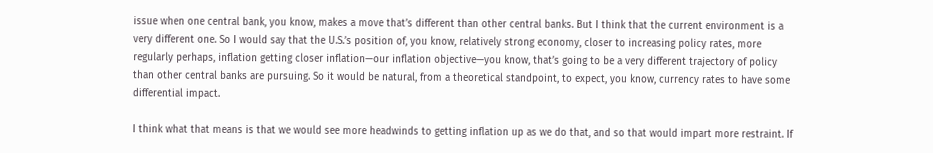issue when one central bank, you know, makes a move that’s different than other central banks. But I think that the current environment is a very different one. So I would say that the U.S.’s position of, you know, relatively strong economy, closer to increasing policy rates, more regularly perhaps, inflation getting closer inflation—our inflation objective—you know, that’s going to be a very different trajectory of policy than other central banks are pursuing. So it would be natural, from a theoretical standpoint, to expect, you know, currency rates to have some differential impact.

I think what that means is that we would see more headwinds to getting inflation up as we do that, and so that would impart more restraint. If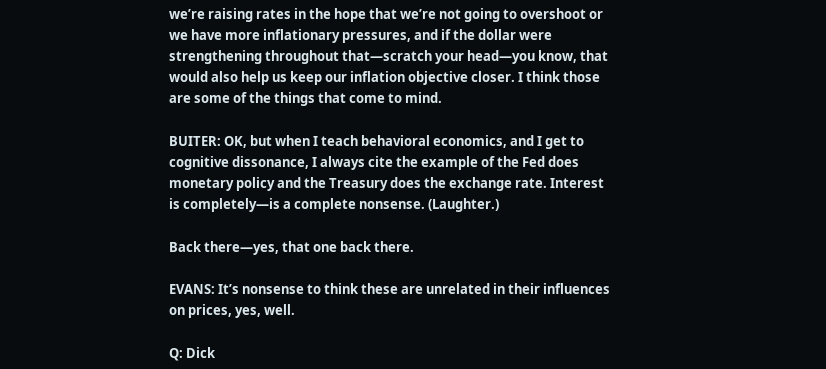we’re raising rates in the hope that we’re not going to overshoot or we have more inflationary pressures, and if the dollar were strengthening throughout that—scratch your head—you know, that would also help us keep our inflation objective closer. I think those are some of the things that come to mind.

BUITER: OK, but when I teach behavioral economics, and I get to cognitive dissonance, I always cite the example of the Fed does monetary policy and the Treasury does the exchange rate. Interest is completely—is a complete nonsense. (Laughter.)

Back there—yes, that one back there.

EVANS: It’s nonsense to think these are unrelated in their influences on prices, yes, well.

Q: Dick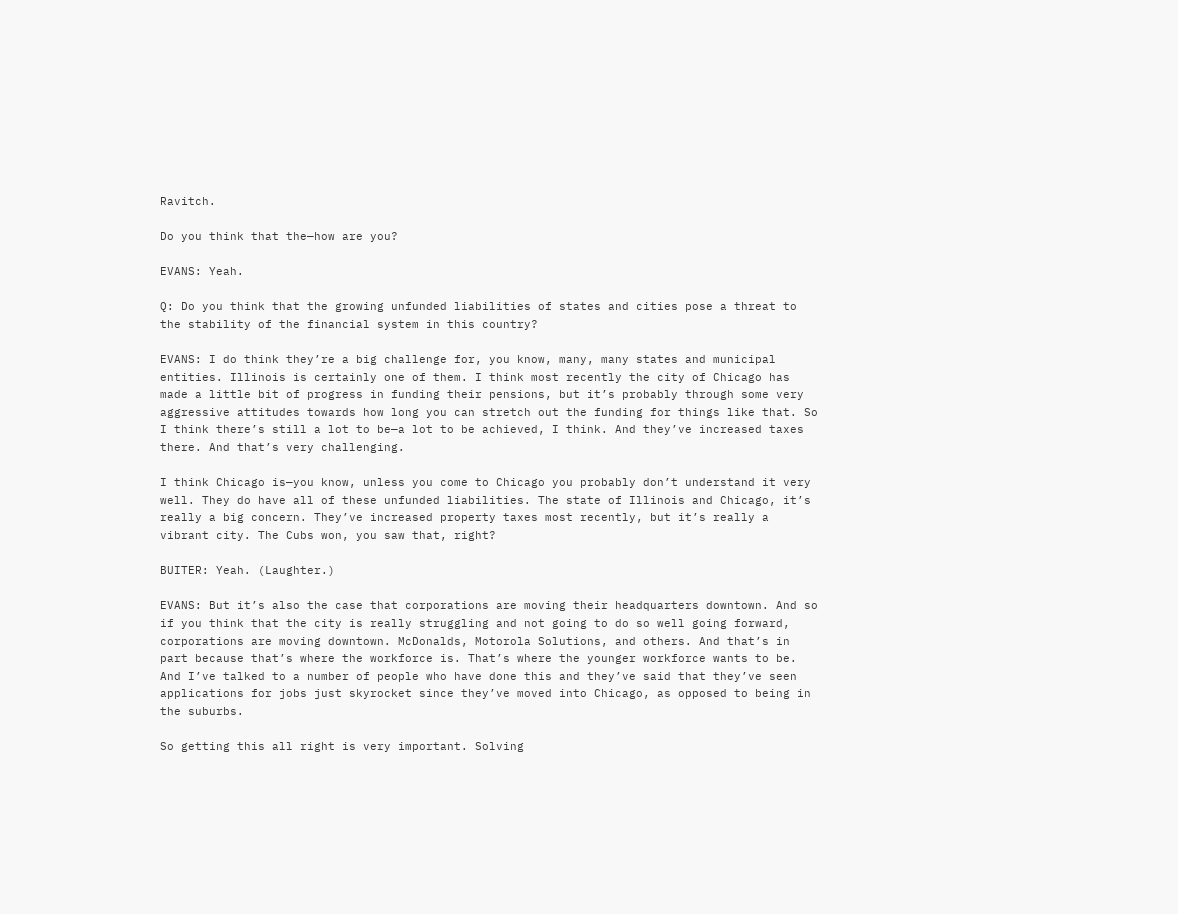Ravitch.

Do you think that the—how are you?

EVANS: Yeah.

Q: Do you think that the growing unfunded liabilities of states and cities pose a threat to the stability of the financial system in this country?

EVANS: I do think they’re a big challenge for, you know, many, many states and municipal entities. Illinois is certainly one of them. I think most recently the city of Chicago has made a little bit of progress in funding their pensions, but it’s probably through some very aggressive attitudes towards how long you can stretch out the funding for things like that. So I think there’s still a lot to be—a lot to be achieved, I think. And they’ve increased taxes there. And that’s very challenging.

I think Chicago is—you know, unless you come to Chicago you probably don’t understand it very well. They do have all of these unfunded liabilities. The state of Illinois and Chicago, it’s really a big concern. They’ve increased property taxes most recently, but it’s really a vibrant city. The Cubs won, you saw that, right?

BUITER: Yeah. (Laughter.)

EVANS: But it’s also the case that corporations are moving their headquarters downtown. And so if you think that the city is really struggling and not going to do so well going forward, corporations are moving downtown. McDonalds, Motorola Solutions, and others. And that’s in part because that’s where the workforce is. That’s where the younger workforce wants to be. And I’ve talked to a number of people who have done this and they’ve said that they’ve seen applications for jobs just skyrocket since they’ve moved into Chicago, as opposed to being in the suburbs.

So getting this all right is very important. Solving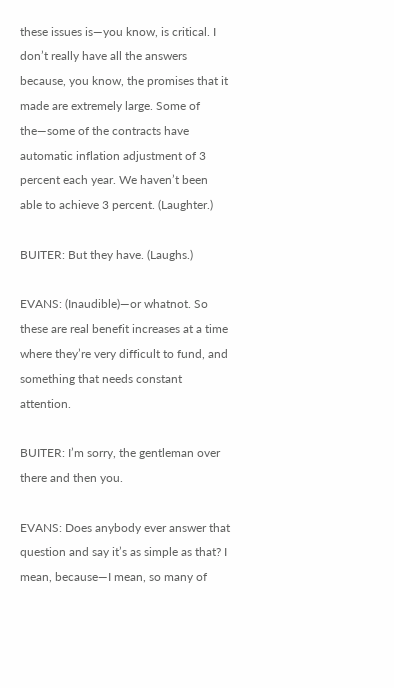these issues is—you know, is critical. I don’t really have all the answers because, you know, the promises that it made are extremely large. Some of the—some of the contracts have automatic inflation adjustment of 3 percent each year. We haven’t been able to achieve 3 percent. (Laughter.)

BUITER: But they have. (Laughs.)

EVANS: (Inaudible)—or whatnot. So these are real benefit increases at a time where they’re very difficult to fund, and something that needs constant attention.

BUITER: I’m sorry, the gentleman over there and then you.

EVANS: Does anybody ever answer that question and say it’s as simple as that? I mean, because—I mean, so many of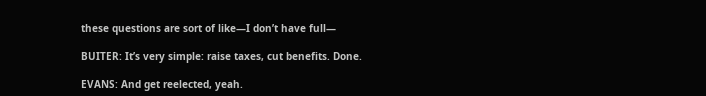these questions are sort of like—I don’t have full—

BUITER: It’s very simple: raise taxes, cut benefits. Done.

EVANS: And get reelected, yeah.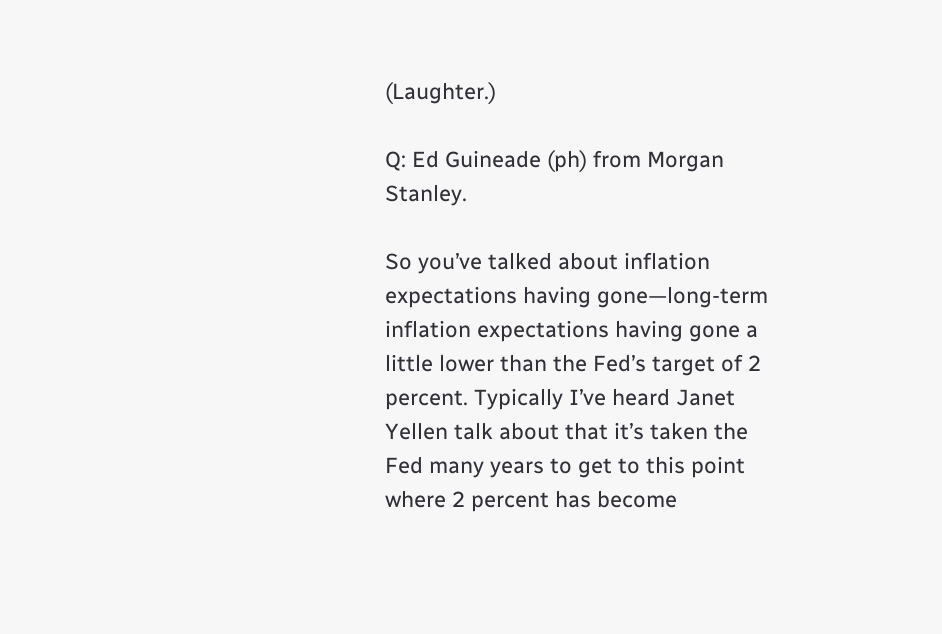(Laughter.)

Q: Ed Guineade (ph) from Morgan Stanley.

So you’ve talked about inflation expectations having gone—long-term inflation expectations having gone a little lower than the Fed’s target of 2 percent. Typically I’ve heard Janet Yellen talk about that it’s taken the Fed many years to get to this point where 2 percent has become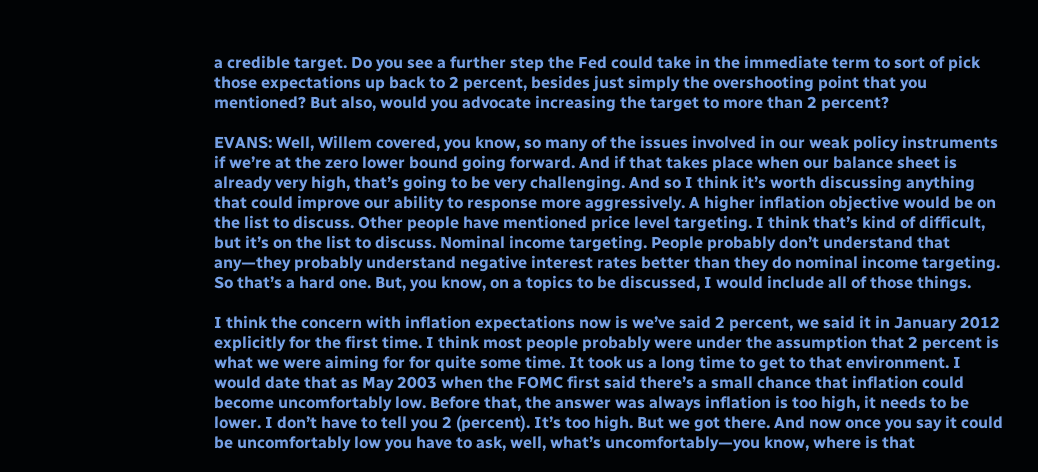a credible target. Do you see a further step the Fed could take in the immediate term to sort of pick those expectations up back to 2 percent, besides just simply the overshooting point that you mentioned? But also, would you advocate increasing the target to more than 2 percent?

EVANS: Well, Willem covered, you know, so many of the issues involved in our weak policy instruments if we’re at the zero lower bound going forward. And if that takes place when our balance sheet is already very high, that’s going to be very challenging. And so I think it’s worth discussing anything that could improve our ability to response more aggressively. A higher inflation objective would be on the list to discuss. Other people have mentioned price level targeting. I think that’s kind of difficult, but it’s on the list to discuss. Nominal income targeting. People probably don’t understand that any—they probably understand negative interest rates better than they do nominal income targeting. So that’s a hard one. But, you know, on a topics to be discussed, I would include all of those things.

I think the concern with inflation expectations now is we’ve said 2 percent, we said it in January 2012 explicitly for the first time. I think most people probably were under the assumption that 2 percent is what we were aiming for for quite some time. It took us a long time to get to that environment. I would date that as May 2003 when the FOMC first said there’s a small chance that inflation could become uncomfortably low. Before that, the answer was always inflation is too high, it needs to be lower. I don’t have to tell you 2 (percent). It’s too high. But we got there. And now once you say it could be uncomfortably low you have to ask, well, what’s uncomfortably—you know, where is that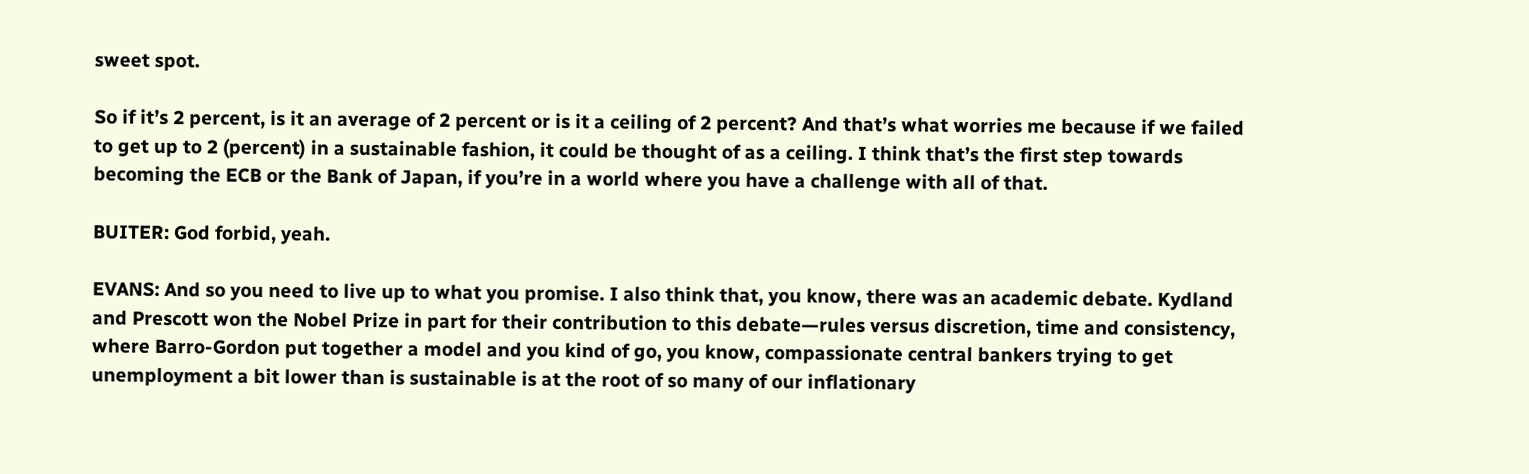sweet spot.

So if it’s 2 percent, is it an average of 2 percent or is it a ceiling of 2 percent? And that’s what worries me because if we failed to get up to 2 (percent) in a sustainable fashion, it could be thought of as a ceiling. I think that’s the first step towards becoming the ECB or the Bank of Japan, if you’re in a world where you have a challenge with all of that.

BUITER: God forbid, yeah.

EVANS: And so you need to live up to what you promise. I also think that, you know, there was an academic debate. Kydland and Prescott won the Nobel Prize in part for their contribution to this debate—rules versus discretion, time and consistency, where Barro-Gordon put together a model and you kind of go, you know, compassionate central bankers trying to get unemployment a bit lower than is sustainable is at the root of so many of our inflationary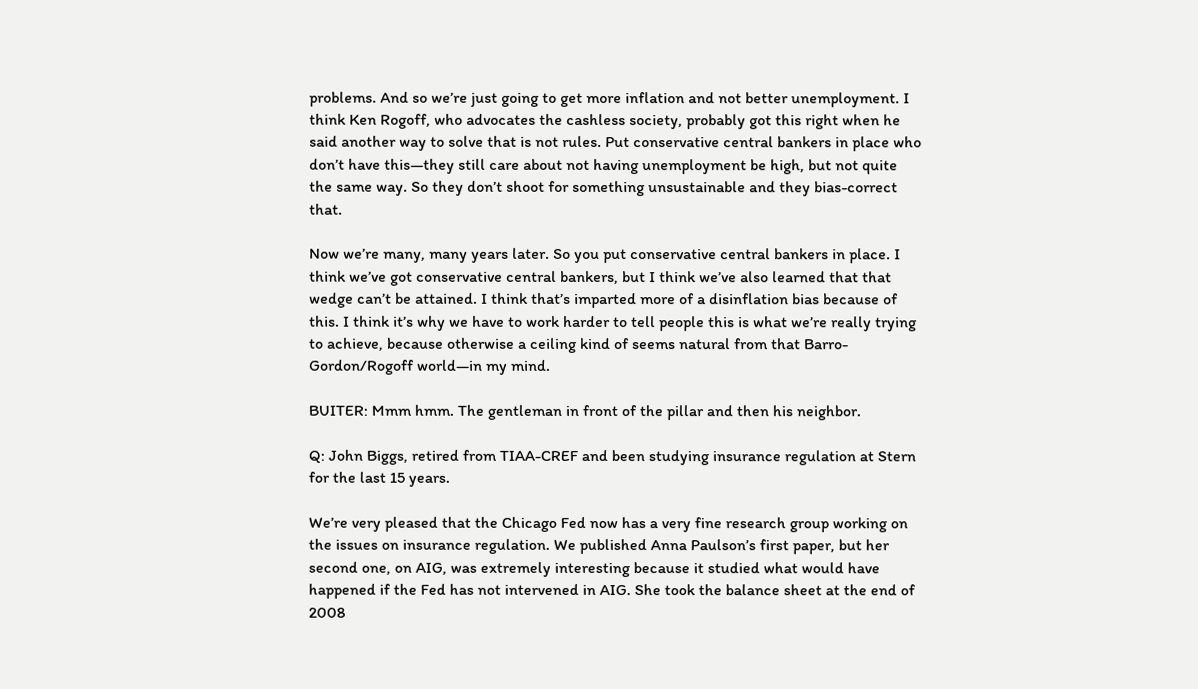problems. And so we’re just going to get more inflation and not better unemployment. I think Ken Rogoff, who advocates the cashless society, probably got this right when he said another way to solve that is not rules. Put conservative central bankers in place who don’t have this—they still care about not having unemployment be high, but not quite the same way. So they don’t shoot for something unsustainable and they bias-correct that.

Now we’re many, many years later. So you put conservative central bankers in place. I think we’ve got conservative central bankers, but I think we’ve also learned that that wedge can’t be attained. I think that’s imparted more of a disinflation bias because of this. I think it’s why we have to work harder to tell people this is what we’re really trying to achieve, because otherwise a ceiling kind of seems natural from that Barro-Gordon/Rogoff world—in my mind.

BUITER: Mmm hmm. The gentleman in front of the pillar and then his neighbor.

Q: John Biggs, retired from TIAA-CREF and been studying insurance regulation at Stern for the last 15 years.

We’re very pleased that the Chicago Fed now has a very fine research group working on the issues on insurance regulation. We published Anna Paulson’s first paper, but her second one, on AIG, was extremely interesting because it studied what would have happened if the Fed has not intervened in AIG. She took the balance sheet at the end of 2008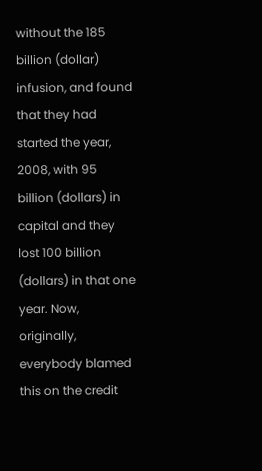without the 185 billion (dollar) infusion, and found that they had started the year, 2008, with 95 billion (dollars) in capital and they lost 100 billion (dollars) in that one year. Now, originally, everybody blamed this on the credit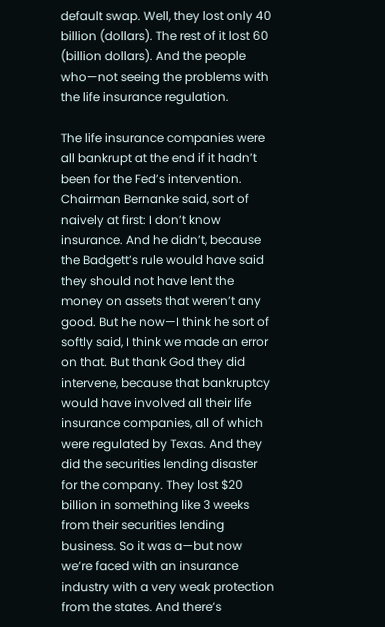default swap. Well, they lost only 40 billion (dollars). The rest of it lost 60 (billion dollars). And the people who—not seeing the problems with the life insurance regulation.

The life insurance companies were all bankrupt at the end if it hadn’t been for the Fed’s intervention. Chairman Bernanke said, sort of naively at first: I don’t know insurance. And he didn’t, because the Badgett’s rule would have said they should not have lent the money on assets that weren’t any good. But he now—I think he sort of softly said, I think we made an error on that. But thank God they did intervene, because that bankruptcy would have involved all their life insurance companies, all of which were regulated by Texas. And they did the securities lending disaster for the company. They lost $20 billion in something like 3 weeks from their securities lending business. So it was a—but now we’re faced with an insurance industry with a very weak protection from the states. And there’s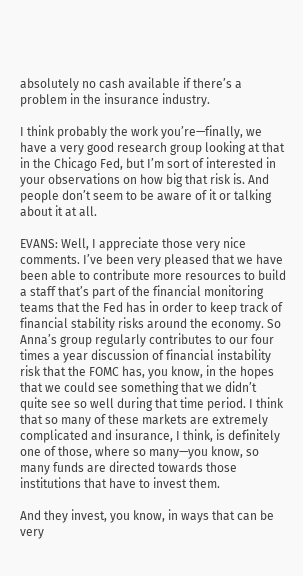absolutely no cash available if there’s a problem in the insurance industry.

I think probably the work you’re—finally, we have a very good research group looking at that in the Chicago Fed, but I’m sort of interested in your observations on how big that risk is. And people don’t seem to be aware of it or talking about it at all.

EVANS: Well, I appreciate those very nice comments. I’ve been very pleased that we have been able to contribute more resources to build a staff that’s part of the financial monitoring teams that the Fed has in order to keep track of financial stability risks around the economy. So Anna’s group regularly contributes to our four times a year discussion of financial instability risk that the FOMC has, you know, in the hopes that we could see something that we didn’t quite see so well during that time period. I think that so many of these markets are extremely complicated and insurance, I think, is definitely one of those, where so many—you know, so many funds are directed towards those institutions that have to invest them.

And they invest, you know, in ways that can be very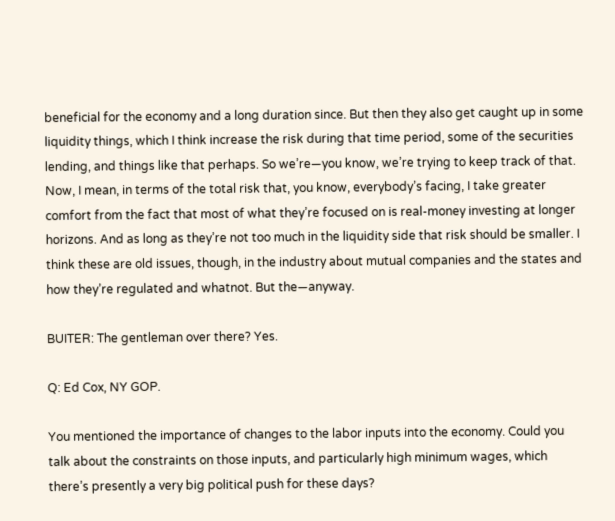beneficial for the economy and a long duration since. But then they also get caught up in some liquidity things, which I think increase the risk during that time period, some of the securities lending, and things like that perhaps. So we’re—you know, we’re trying to keep track of that. Now, I mean, in terms of the total risk that, you know, everybody’s facing, I take greater comfort from the fact that most of what they’re focused on is real-money investing at longer horizons. And as long as they’re not too much in the liquidity side that risk should be smaller. I think these are old issues, though, in the industry about mutual companies and the states and how they’re regulated and whatnot. But the—anyway.

BUITER: The gentleman over there? Yes.

Q: Ed Cox, NY GOP.

You mentioned the importance of changes to the labor inputs into the economy. Could you talk about the constraints on those inputs, and particularly high minimum wages, which there’s presently a very big political push for these days?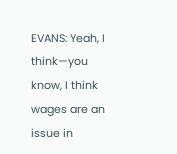EVANS: Yeah, I think—you know, I think wages are an issue in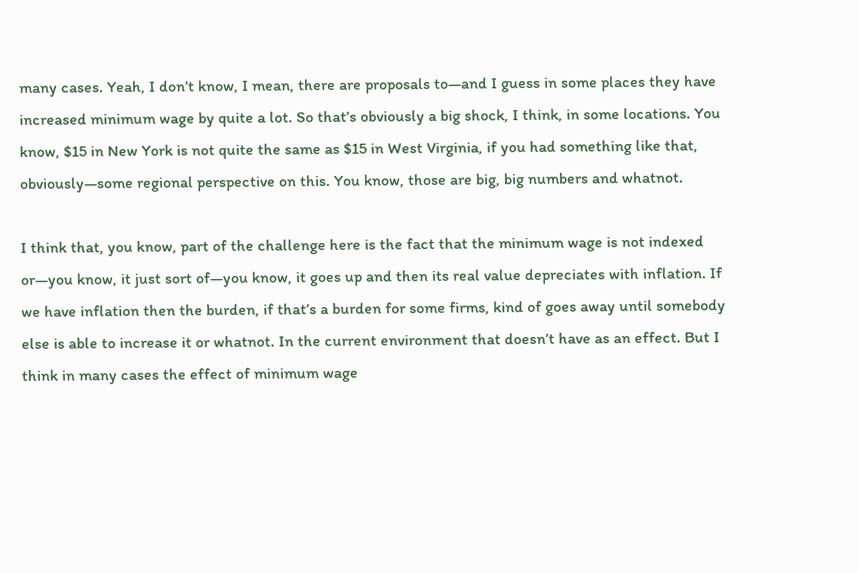many cases. Yeah, I don’t know, I mean, there are proposals to—and I guess in some places they have increased minimum wage by quite a lot. So that’s obviously a big shock, I think, in some locations. You know, $15 in New York is not quite the same as $15 in West Virginia, if you had something like that, obviously—some regional perspective on this. You know, those are big, big numbers and whatnot.

I think that, you know, part of the challenge here is the fact that the minimum wage is not indexed or—you know, it just sort of—you know, it goes up and then its real value depreciates with inflation. If we have inflation then the burden, if that’s a burden for some firms, kind of goes away until somebody else is able to increase it or whatnot. In the current environment that doesn’t have as an effect. But I think in many cases the effect of minimum wage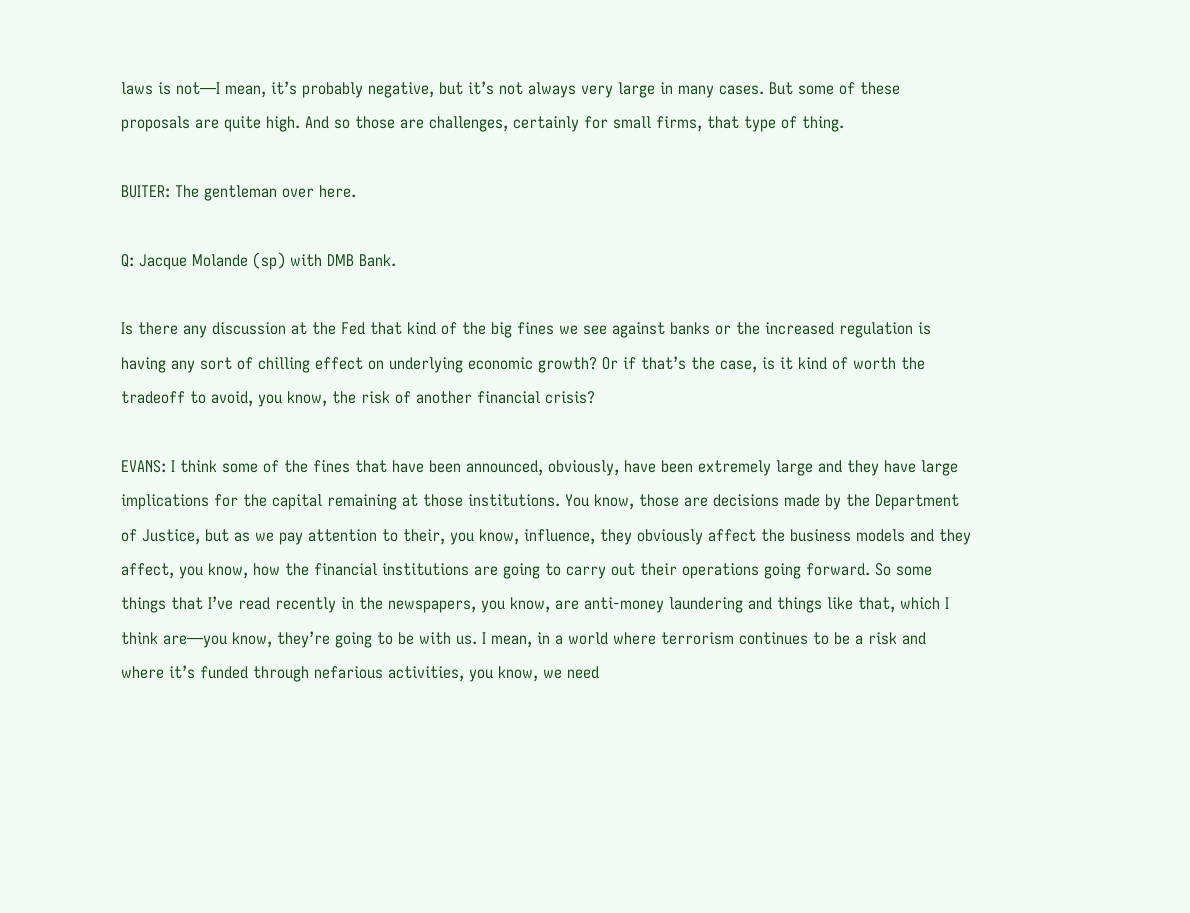laws is not—I mean, it’s probably negative, but it’s not always very large in many cases. But some of these proposals are quite high. And so those are challenges, certainly for small firms, that type of thing.

BUITER: The gentleman over here.

Q: Jacque Molande (sp) with DMB Bank.

Is there any discussion at the Fed that kind of the big fines we see against banks or the increased regulation is having any sort of chilling effect on underlying economic growth? Or if that’s the case, is it kind of worth the tradeoff to avoid, you know, the risk of another financial crisis?

EVANS: I think some of the fines that have been announced, obviously, have been extremely large and they have large implications for the capital remaining at those institutions. You know, those are decisions made by the Department of Justice, but as we pay attention to their, you know, influence, they obviously affect the business models and they affect, you know, how the financial institutions are going to carry out their operations going forward. So some things that I’ve read recently in the newspapers, you know, are anti-money laundering and things like that, which I think are—you know, they’re going to be with us. I mean, in a world where terrorism continues to be a risk and where it’s funded through nefarious activities, you know, we need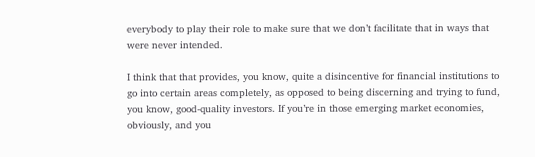everybody to play their role to make sure that we don’t facilitate that in ways that were never intended.

I think that that provides, you know, quite a disincentive for financial institutions to go into certain areas completely, as opposed to being discerning and trying to fund, you know, good-quality investors. If you’re in those emerging market economies, obviously, and you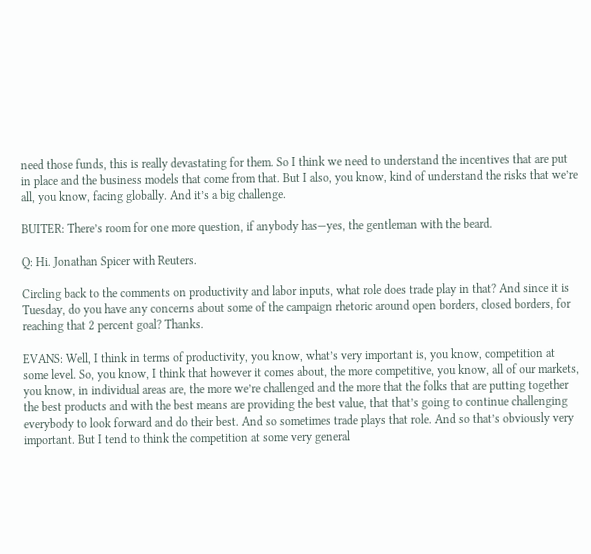need those funds, this is really devastating for them. So I think we need to understand the incentives that are put in place and the business models that come from that. But I also, you know, kind of understand the risks that we’re all, you know, facing globally. And it’s a big challenge.

BUITER: There’s room for one more question, if anybody has—yes, the gentleman with the beard.

Q: Hi. Jonathan Spicer with Reuters.

Circling back to the comments on productivity and labor inputs, what role does trade play in that? And since it is Tuesday, do you have any concerns about some of the campaign rhetoric around open borders, closed borders, for reaching that 2 percent goal? Thanks.

EVANS: Well, I think in terms of productivity, you know, what’s very important is, you know, competition at some level. So, you know, I think that however it comes about, the more competitive, you know, all of our markets, you know, in individual areas are, the more we’re challenged and the more that the folks that are putting together the best products and with the best means are providing the best value, that that’s going to continue challenging everybody to look forward and do their best. And so sometimes trade plays that role. And so that’s obviously very important. But I tend to think the competition at some very general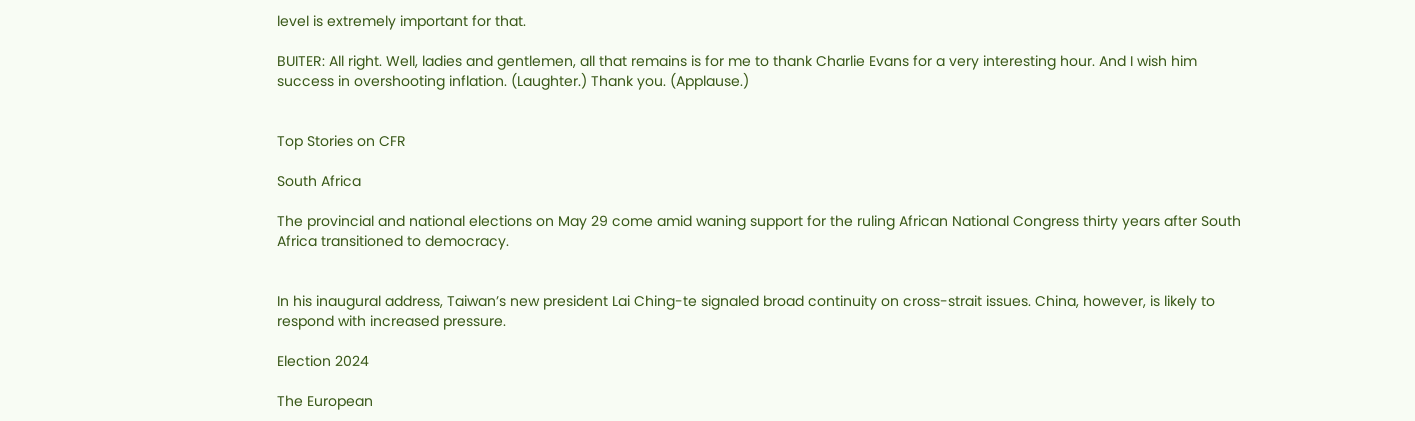level is extremely important for that.

BUITER: All right. Well, ladies and gentlemen, all that remains is for me to thank Charlie Evans for a very interesting hour. And I wish him success in overshooting inflation. (Laughter.) Thank you. (Applause.)


Top Stories on CFR

South Africa

The provincial and national elections on May 29 come amid waning support for the ruling African National Congress thirty years after South Africa transitioned to democracy.


In his inaugural address, Taiwan’s new president Lai Ching-te signaled broad continuity on cross-strait issues. China, however, is likely to respond with increased pressure.

Election 2024

The European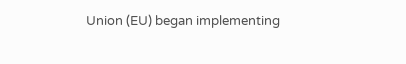Union (EU) began implementing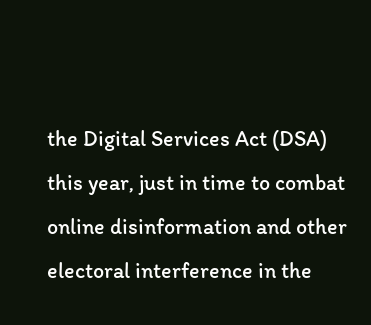the Digital Services Act (DSA) this year, just in time to combat online disinformation and other electoral interference in the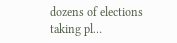dozens of elections taking pl…